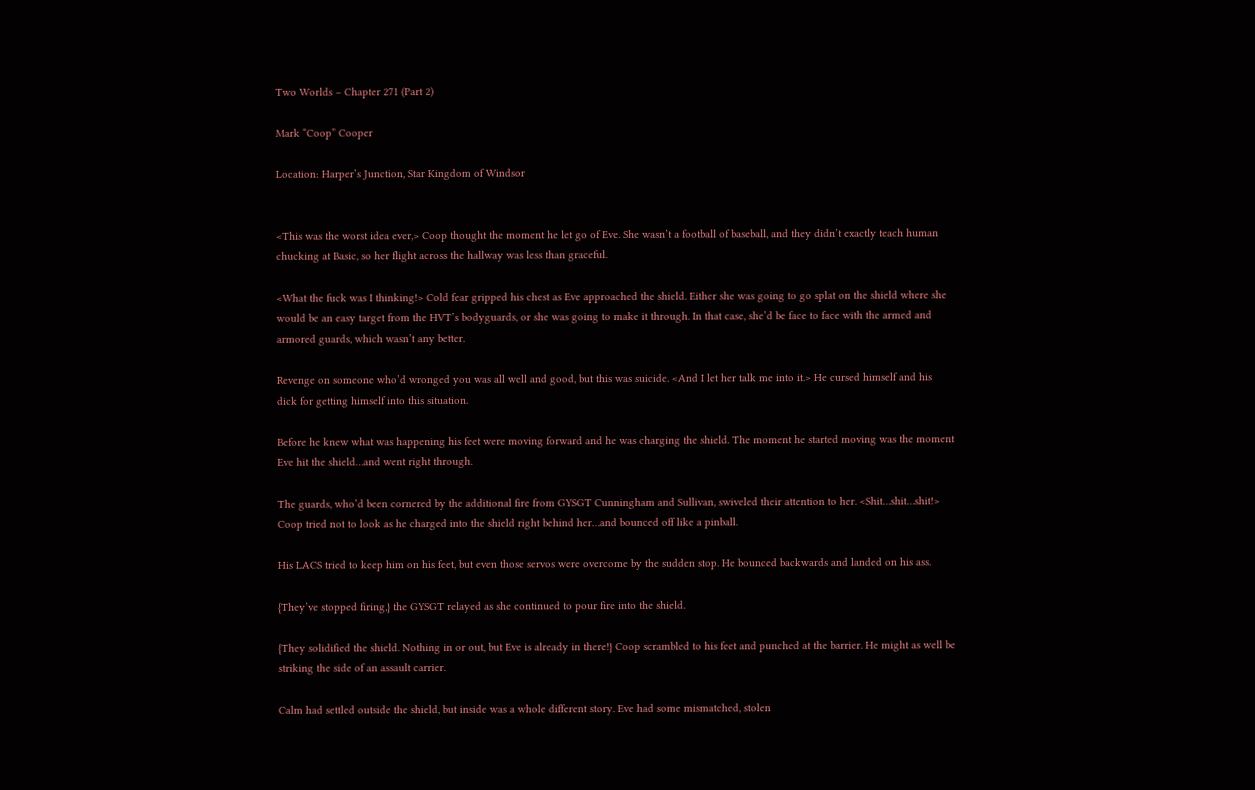Two Worlds – Chapter 271 (Part 2)

Mark “Coop” Cooper

Location: Harper’s Junction, Star Kingdom of Windsor


<This was the worst idea ever,> Coop thought the moment he let go of Eve. She wasn’t a football of baseball, and they didn’t exactly teach human chucking at Basic, so her flight across the hallway was less than graceful.

<What the fuck was I thinking!> Cold fear gripped his chest as Eve approached the shield. Either she was going to go splat on the shield where she would be an easy target from the HVT’s bodyguards, or she was going to make it through. In that case, she’d be face to face with the armed and armored guards, which wasn’t any better.

Revenge on someone who’d wronged you was all well and good, but this was suicide. <And I let her talk me into it.> He cursed himself and his dick for getting himself into this situation.

Before he knew what was happening his feet were moving forward and he was charging the shield. The moment he started moving was the moment Eve hit the shield…and went right through.

The guards, who’d been cornered by the additional fire from GYSGT Cunningham and Sullivan, swiveled their attention to her. <Shit…shit…shit!> Coop tried not to look as he charged into the shield right behind her…and bounced off like a pinball.

His LACS tried to keep him on his feet, but even those servos were overcome by the sudden stop. He bounced backwards and landed on his ass.

{They’ve stopped firing,} the GYSGT relayed as she continued to pour fire into the shield.

{They solidified the shield. Nothing in or out, but Eve is already in there!} Coop scrambled to his feet and punched at the barrier. He might as well be striking the side of an assault carrier.

Calm had settled outside the shield, but inside was a whole different story. Eve had some mismatched, stolen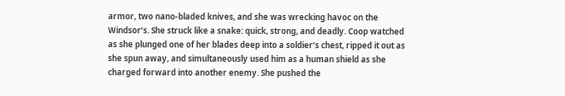armor, two nano-bladed knives, and she was wrecking havoc on the Windsor’s. She struck like a snake: quick, strong, and deadly. Coop watched as she plunged one of her blades deep into a soldier’s chest, ripped it out as she spun away, and simultaneously used him as a human shield as she charged forward into another enemy. She pushed the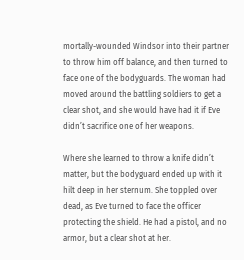mortally-wounded Windsor into their partner to throw him off balance, and then turned to face one of the bodyguards. The woman had moved around the battling soldiers to get a clear shot, and she would have had it if Eve didn’t sacrifice one of her weapons.

Where she learned to throw a knife didn’t matter, but the bodyguard ended up with it hilt deep in her sternum. She toppled over dead, as Eve turned to face the officer protecting the shield. He had a pistol, and no armor, but a clear shot at her.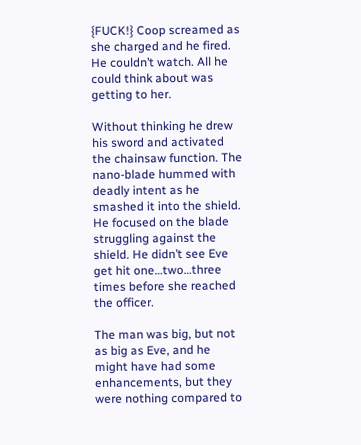{FUCK!} Coop screamed as she charged and he fired. He couldn’t watch. All he could think about was getting to her.

Without thinking he drew his sword and activated the chainsaw function. The nano-blade hummed with deadly intent as he smashed it into the shield. He focused on the blade struggling against the shield. He didn’t see Eve get hit one…two…three times before she reached the officer.

The man was big, but not as big as Eve, and he might have had some enhancements, but they were nothing compared to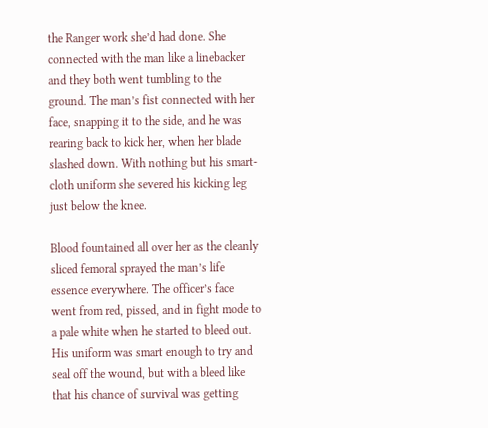the Ranger work she’d had done. She connected with the man like a linebacker and they both went tumbling to the ground. The man’s fist connected with her face, snapping it to the side, and he was rearing back to kick her, when her blade slashed down. With nothing but his smart-cloth uniform she severed his kicking leg just below the knee.

Blood fountained all over her as the cleanly sliced femoral sprayed the man’s life essence everywhere. The officer’s face went from red, pissed, and in fight mode to a pale white when he started to bleed out. His uniform was smart enough to try and seal off the wound, but with a bleed like that his chance of survival was getting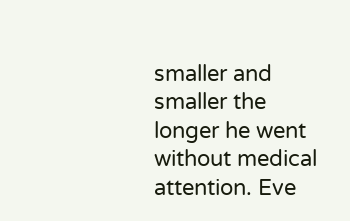smaller and smaller the longer he went without medical attention. Eve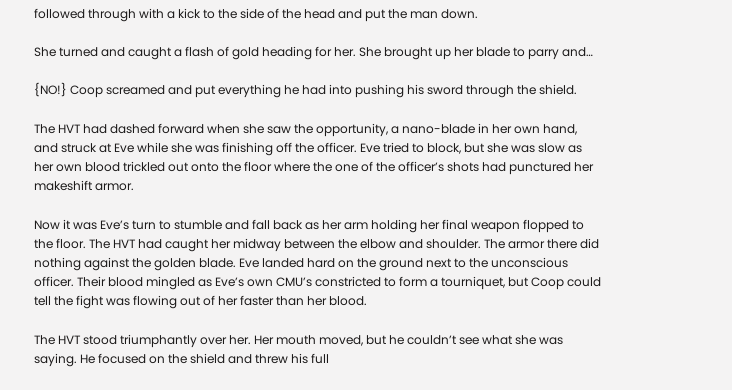followed through with a kick to the side of the head and put the man down.

She turned and caught a flash of gold heading for her. She brought up her blade to parry and…

{NO!} Coop screamed and put everything he had into pushing his sword through the shield.

The HVT had dashed forward when she saw the opportunity, a nano-blade in her own hand, and struck at Eve while she was finishing off the officer. Eve tried to block, but she was slow as her own blood trickled out onto the floor where the one of the officer’s shots had punctured her makeshift armor.

Now it was Eve’s turn to stumble and fall back as her arm holding her final weapon flopped to the floor. The HVT had caught her midway between the elbow and shoulder. The armor there did nothing against the golden blade. Eve landed hard on the ground next to the unconscious officer. Their blood mingled as Eve’s own CMU’s constricted to form a tourniquet, but Coop could tell the fight was flowing out of her faster than her blood.

The HVT stood triumphantly over her. Her mouth moved, but he couldn’t see what she was saying. He focused on the shield and threw his full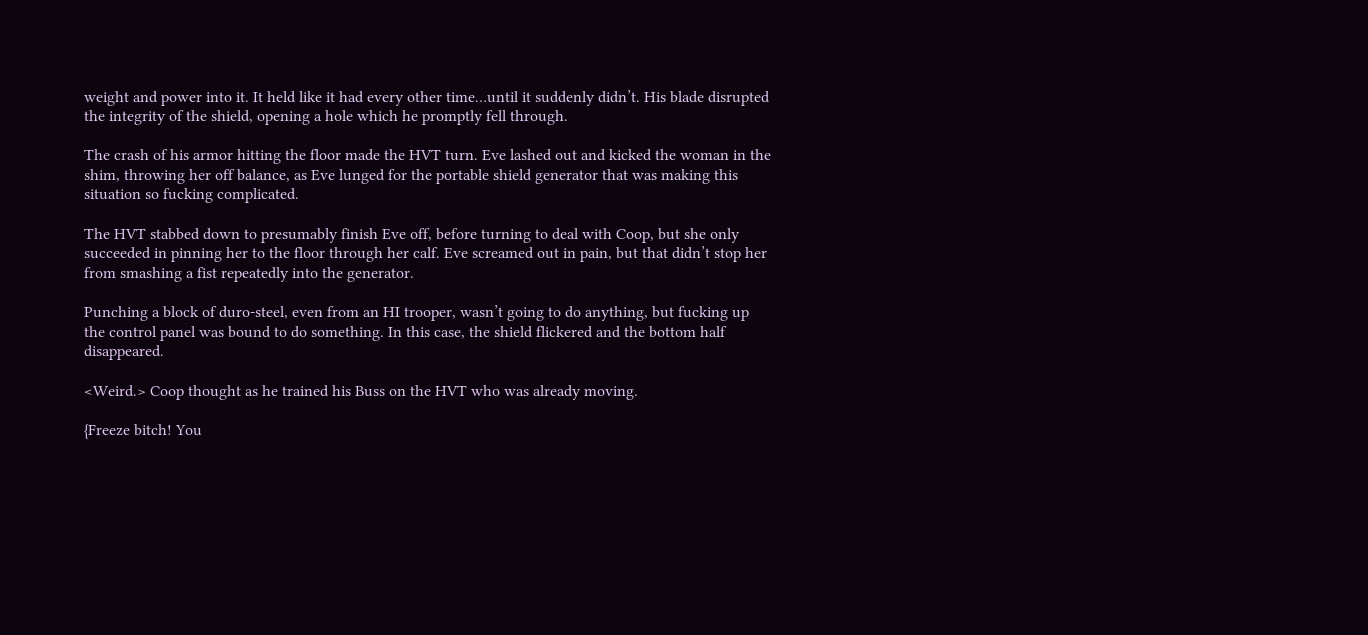weight and power into it. It held like it had every other time…until it suddenly didn’t. His blade disrupted the integrity of the shield, opening a hole which he promptly fell through.

The crash of his armor hitting the floor made the HVT turn. Eve lashed out and kicked the woman in the shim, throwing her off balance, as Eve lunged for the portable shield generator that was making this situation so fucking complicated.

The HVT stabbed down to presumably finish Eve off, before turning to deal with Coop, but she only succeeded in pinning her to the floor through her calf. Eve screamed out in pain, but that didn’t stop her from smashing a fist repeatedly into the generator.

Punching a block of duro-steel, even from an HI trooper, wasn’t going to do anything, but fucking up the control panel was bound to do something. In this case, the shield flickered and the bottom half disappeared.

<Weird.> Coop thought as he trained his Buss on the HVT who was already moving.

{Freeze bitch! You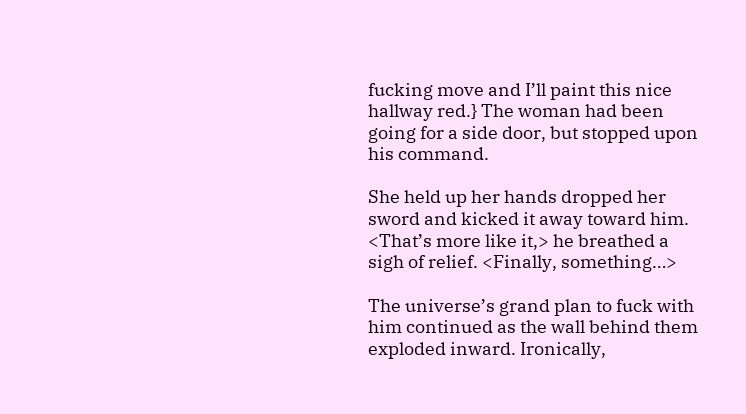fucking move and I’ll paint this nice hallway red.} The woman had been going for a side door, but stopped upon his command.

She held up her hands dropped her sword and kicked it away toward him. <That’s more like it,> he breathed a sigh of relief. <Finally, something…>

The universe’s grand plan to fuck with him continued as the wall behind them exploded inward. Ironically,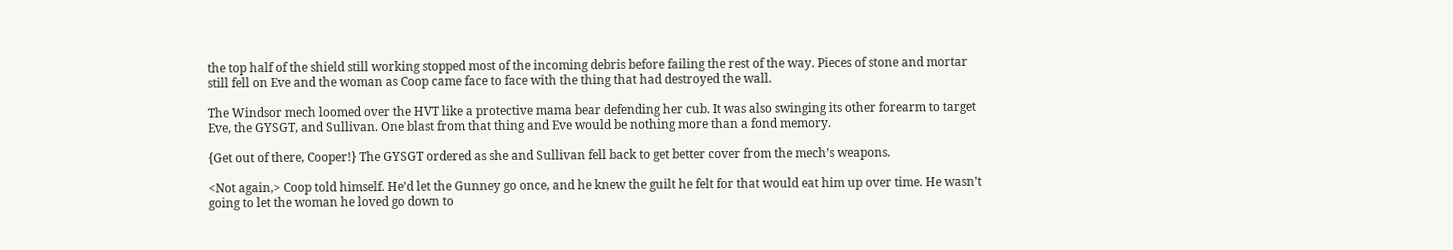the top half of the shield still working stopped most of the incoming debris before failing the rest of the way. Pieces of stone and mortar still fell on Eve and the woman as Coop came face to face with the thing that had destroyed the wall.

The Windsor mech loomed over the HVT like a protective mama bear defending her cub. It was also swinging its other forearm to target Eve, the GYSGT, and Sullivan. One blast from that thing and Eve would be nothing more than a fond memory.

{Get out of there, Cooper!} The GYSGT ordered as she and Sullivan fell back to get better cover from the mech’s weapons.

<Not again,> Coop told himself. He’d let the Gunney go once, and he knew the guilt he felt for that would eat him up over time. He wasn’t going to let the woman he loved go down to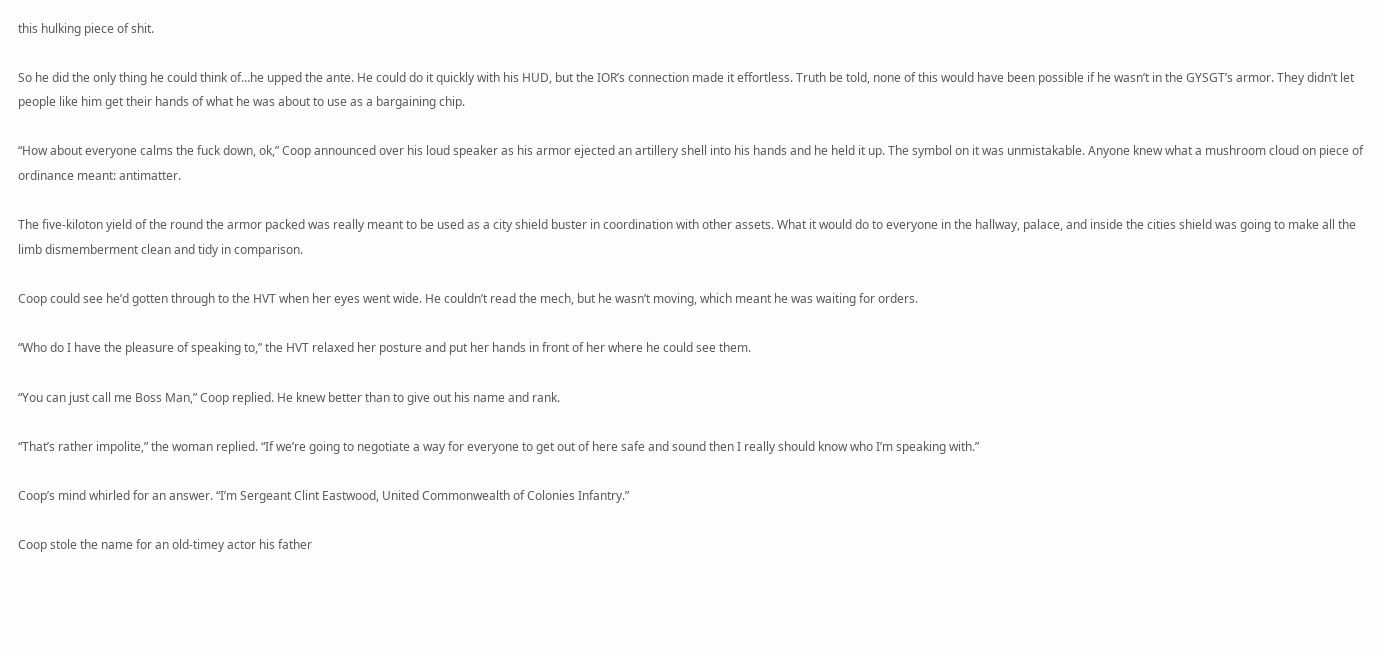this hulking piece of shit.

So he did the only thing he could think of…he upped the ante. He could do it quickly with his HUD, but the IOR’s connection made it effortless. Truth be told, none of this would have been possible if he wasn’t in the GYSGT’s armor. They didn’t let people like him get their hands of what he was about to use as a bargaining chip.

“How about everyone calms the fuck down, ok,” Coop announced over his loud speaker as his armor ejected an artillery shell into his hands and he held it up. The symbol on it was unmistakable. Anyone knew what a mushroom cloud on piece of ordinance meant: antimatter.

The five-kiloton yield of the round the armor packed was really meant to be used as a city shield buster in coordination with other assets. What it would do to everyone in the hallway, palace, and inside the cities shield was going to make all the limb dismemberment clean and tidy in comparison.

Coop could see he’d gotten through to the HVT when her eyes went wide. He couldn’t read the mech, but he wasn’t moving, which meant he was waiting for orders.

“Who do I have the pleasure of speaking to,” the HVT relaxed her posture and put her hands in front of her where he could see them.

“You can just call me Boss Man,” Coop replied. He knew better than to give out his name and rank.

“That’s rather impolite,” the woman replied. “If we’re going to negotiate a way for everyone to get out of here safe and sound then I really should know who I’m speaking with.”

Coop’s mind whirled for an answer. “I’m Sergeant Clint Eastwood, United Commonwealth of Colonies Infantry.”

Coop stole the name for an old-timey actor his father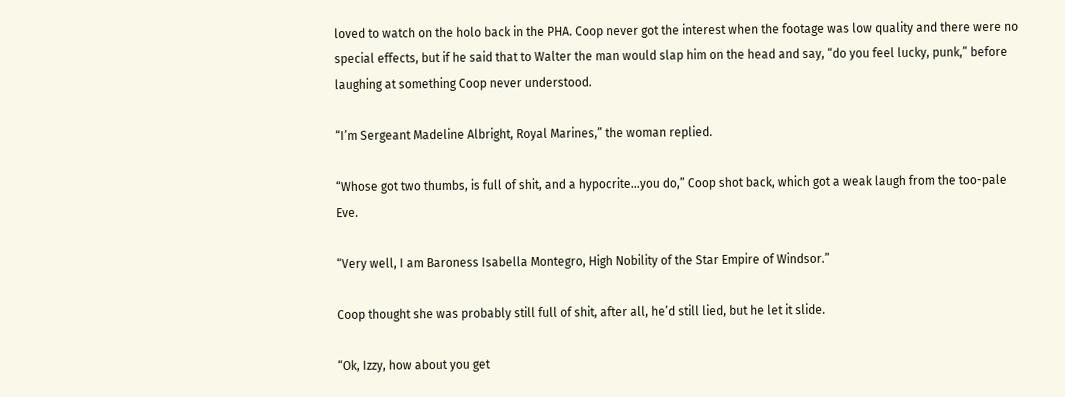loved to watch on the holo back in the PHA. Coop never got the interest when the footage was low quality and there were no special effects, but if he said that to Walter the man would slap him on the head and say, “do you feel lucky, punk,” before laughing at something Coop never understood.

“I’m Sergeant Madeline Albright, Royal Marines,” the woman replied.

“Whose got two thumbs, is full of shit, and a hypocrite…you do,” Coop shot back, which got a weak laugh from the too-pale Eve.

“Very well, I am Baroness Isabella Montegro, High Nobility of the Star Empire of Windsor.”

Coop thought she was probably still full of shit, after all, he’d still lied, but he let it slide.

“Ok, Izzy, how about you get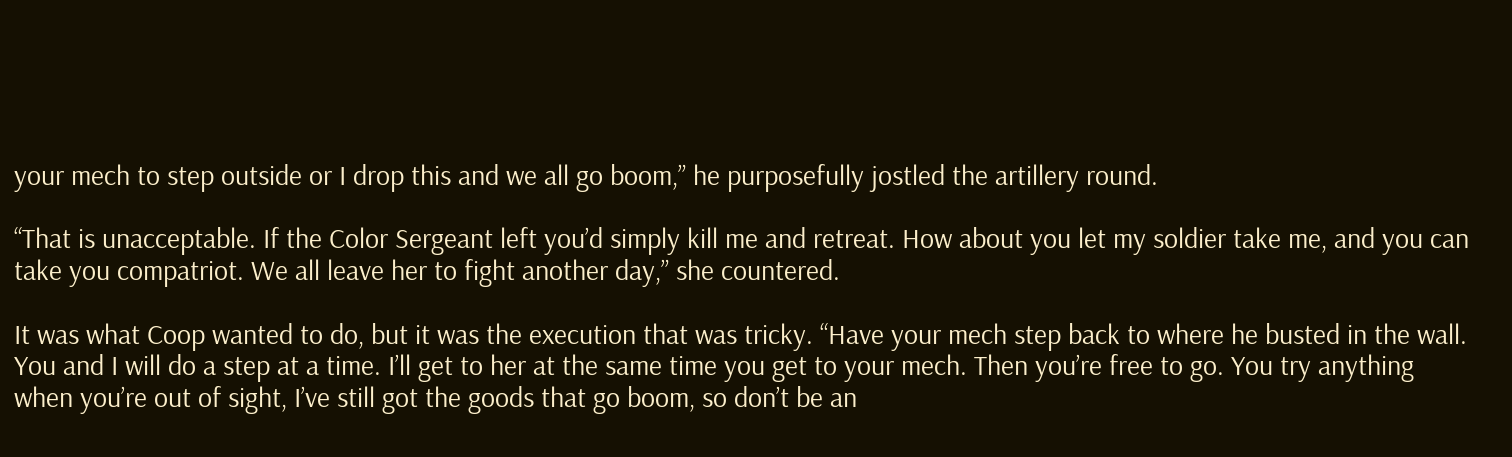your mech to step outside or I drop this and we all go boom,” he purposefully jostled the artillery round.

“That is unacceptable. If the Color Sergeant left you’d simply kill me and retreat. How about you let my soldier take me, and you can take you compatriot. We all leave her to fight another day,” she countered.

It was what Coop wanted to do, but it was the execution that was tricky. “Have your mech step back to where he busted in the wall. You and I will do a step at a time. I’ll get to her at the same time you get to your mech. Then you’re free to go. You try anything when you’re out of sight, I’ve still got the goods that go boom, so don’t be an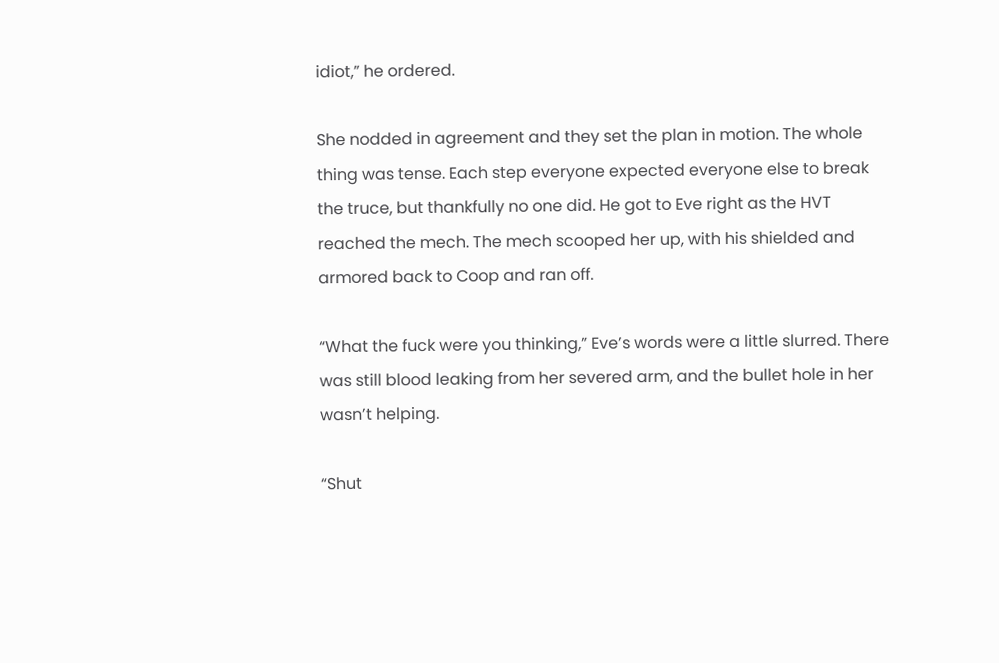idiot,” he ordered.

She nodded in agreement and they set the plan in motion. The whole thing was tense. Each step everyone expected everyone else to break the truce, but thankfully no one did. He got to Eve right as the HVT reached the mech. The mech scooped her up, with his shielded and armored back to Coop and ran off.

“What the fuck were you thinking,” Eve’s words were a little slurred. There was still blood leaking from her severed arm, and the bullet hole in her wasn’t helping.

“Shut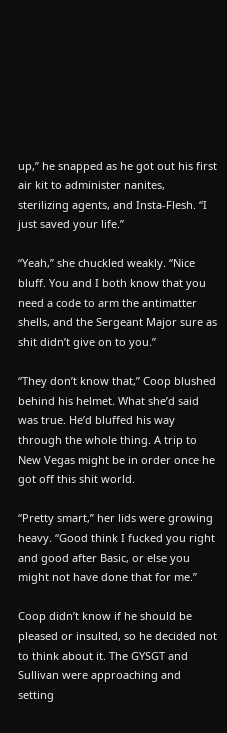up,” he snapped as he got out his first air kit to administer nanites, sterilizing agents, and Insta-Flesh. “I just saved your life.”

“Yeah,” she chuckled weakly. “Nice bluff. You and I both know that you need a code to arm the antimatter shells, and the Sergeant Major sure as shit didn’t give on to you.”

“They don’t know that,” Coop blushed behind his helmet. What she’d said was true. He’d bluffed his way through the whole thing. A trip to New Vegas might be in order once he got off this shit world.

“Pretty smart,” her lids were growing heavy. “Good think I fucked you right and good after Basic, or else you might not have done that for me.”

Coop didn’t know if he should be pleased or insulted, so he decided not to think about it. The GYSGT and Sullivan were approaching and setting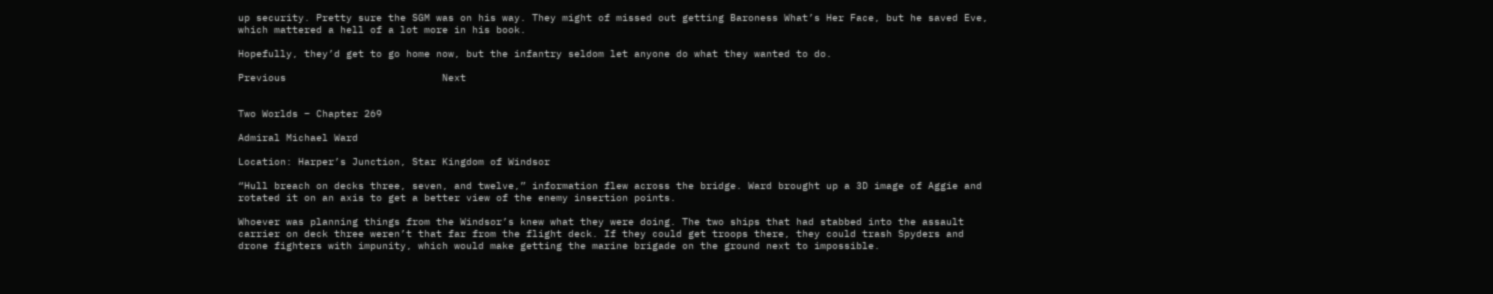up security. Pretty sure the SGM was on his way. They might of missed out getting Baroness What’s Her Face, but he saved Eve, which mattered a hell of a lot more in his book.

Hopefully, they’d get to go home now, but the infantry seldom let anyone do what they wanted to do.

Previous                          Next


Two Worlds – Chapter 269

Admiral Michael Ward

Location: Harper’s Junction, Star Kingdom of Windsor

“Hull breach on decks three, seven, and twelve,” information flew across the bridge. Ward brought up a 3D image of Aggie and rotated it on an axis to get a better view of the enemy insertion points.

Whoever was planning things from the Windsor’s knew what they were doing. The two ships that had stabbed into the assault carrier on deck three weren’t that far from the flight deck. If they could get troops there, they could trash Spyders and drone fighters with impunity, which would make getting the marine brigade on the ground next to impossible.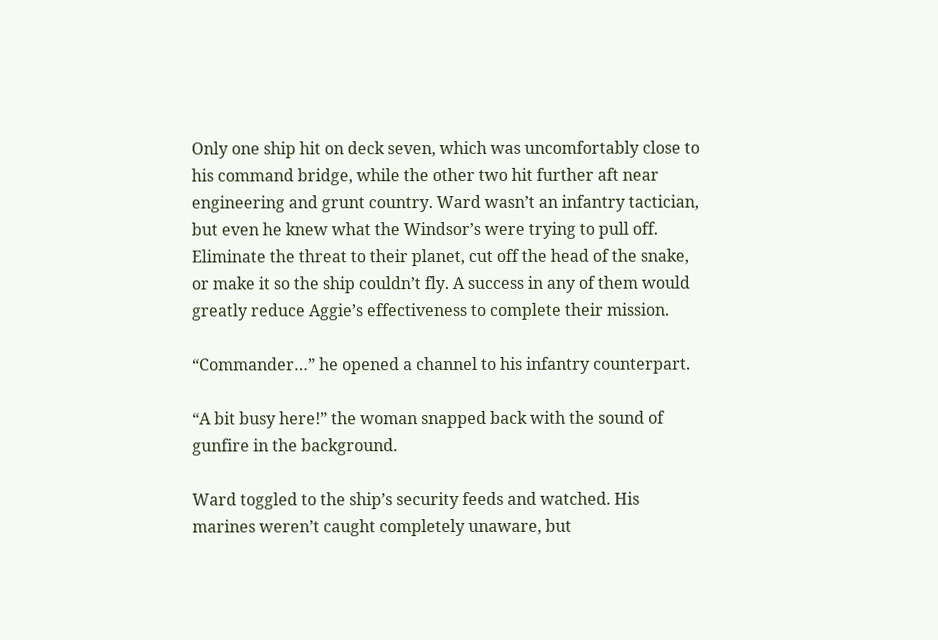Only one ship hit on deck seven, which was uncomfortably close to his command bridge, while the other two hit further aft near engineering and grunt country. Ward wasn’t an infantry tactician, but even he knew what the Windsor’s were trying to pull off. Eliminate the threat to their planet, cut off the head of the snake, or make it so the ship couldn’t fly. A success in any of them would greatly reduce Aggie’s effectiveness to complete their mission.

“Commander…” he opened a channel to his infantry counterpart.

“A bit busy here!” the woman snapped back with the sound of gunfire in the background.

Ward toggled to the ship’s security feeds and watched. His marines weren’t caught completely unaware, but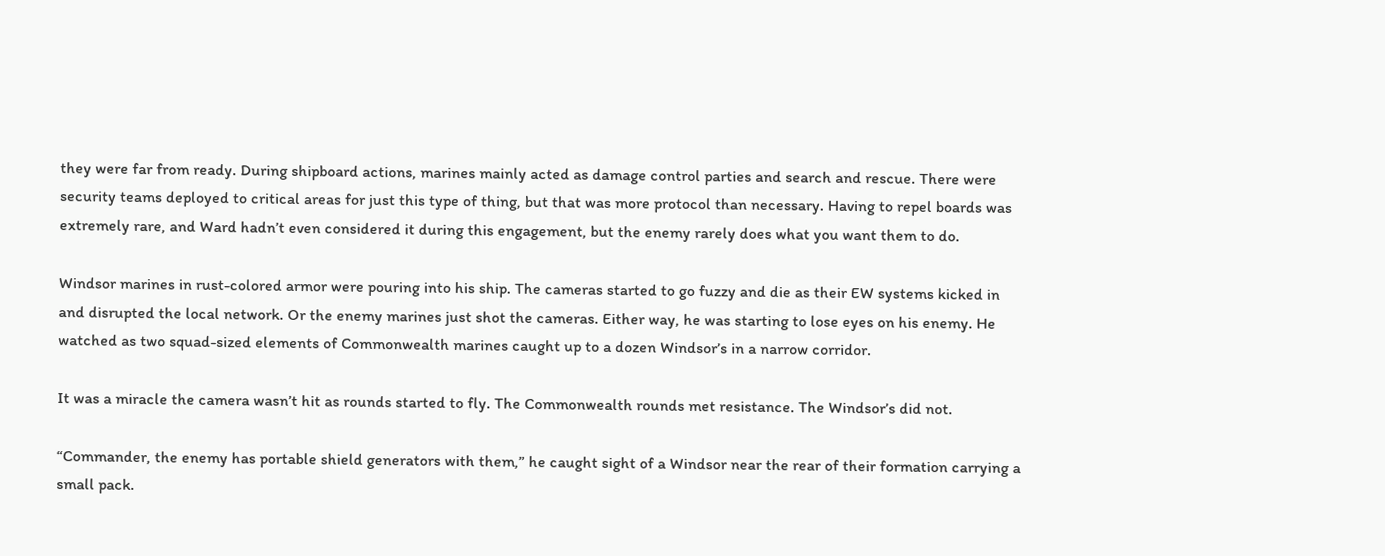they were far from ready. During shipboard actions, marines mainly acted as damage control parties and search and rescue. There were security teams deployed to critical areas for just this type of thing, but that was more protocol than necessary. Having to repel boards was extremely rare, and Ward hadn’t even considered it during this engagement, but the enemy rarely does what you want them to do.

Windsor marines in rust-colored armor were pouring into his ship. The cameras started to go fuzzy and die as their EW systems kicked in and disrupted the local network. Or the enemy marines just shot the cameras. Either way, he was starting to lose eyes on his enemy. He watched as two squad-sized elements of Commonwealth marines caught up to a dozen Windsor’s in a narrow corridor.

It was a miracle the camera wasn’t hit as rounds started to fly. The Commonwealth rounds met resistance. The Windsor’s did not.

“Commander, the enemy has portable shield generators with them,” he caught sight of a Windsor near the rear of their formation carrying a small pack.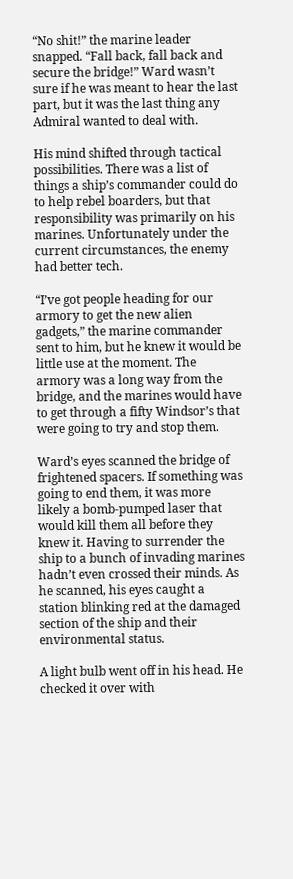“No shit!” the marine leader snapped. “Fall back, fall back and secure the bridge!” Ward wasn’t sure if he was meant to hear the last part, but it was the last thing any Admiral wanted to deal with.

His mind shifted through tactical possibilities. There was a list of things a ship’s commander could do to help rebel boarders, but that responsibility was primarily on his marines. Unfortunately under the current circumstances, the enemy had better tech.

“I’ve got people heading for our armory to get the new alien gadgets,” the marine commander sent to him, but he knew it would be little use at the moment. The armory was a long way from the bridge, and the marines would have to get through a fifty Windsor’s that were going to try and stop them.

Ward’s eyes scanned the bridge of frightened spacers. If something was going to end them, it was more likely a bomb-pumped laser that would kill them all before they knew it. Having to surrender the ship to a bunch of invading marines hadn’t even crossed their minds. As he scanned, his eyes caught a station blinking red at the damaged section of the ship and their environmental status.

A light bulb went off in his head. He checked it over with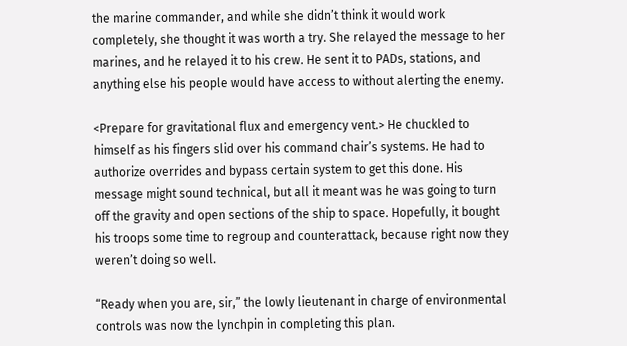the marine commander, and while she didn’t think it would work completely, she thought it was worth a try. She relayed the message to her marines, and he relayed it to his crew. He sent it to PADs, stations, and anything else his people would have access to without alerting the enemy.

<Prepare for gravitational flux and emergency vent.> He chuckled to himself as his fingers slid over his command chair’s systems. He had to authorize overrides and bypass certain system to get this done. His message might sound technical, but all it meant was he was going to turn off the gravity and open sections of the ship to space. Hopefully, it bought his troops some time to regroup and counterattack, because right now they weren’t doing so well.

“Ready when you are, sir,” the lowly lieutenant in charge of environmental controls was now the lynchpin in completing this plan.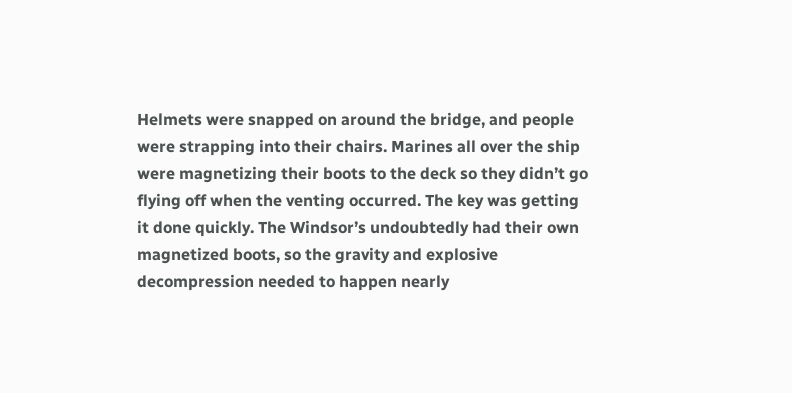Helmets were snapped on around the bridge, and people were strapping into their chairs. Marines all over the ship were magnetizing their boots to the deck so they didn’t go flying off when the venting occurred. The key was getting it done quickly. The Windsor’s undoubtedly had their own magnetized boots, so the gravity and explosive decompression needed to happen nearly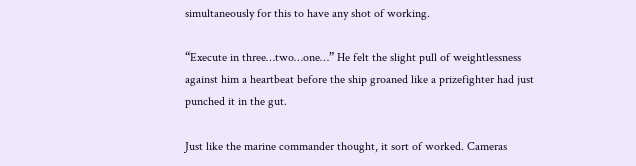simultaneously for this to have any shot of working.

“Execute in three…two…one…” He felt the slight pull of weightlessness against him a heartbeat before the ship groaned like a prizefighter had just punched it in the gut.

Just like the marine commander thought, it sort of worked. Cameras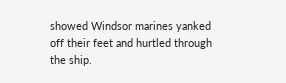showed Windsor marines yanked off their feet and hurtled through the ship.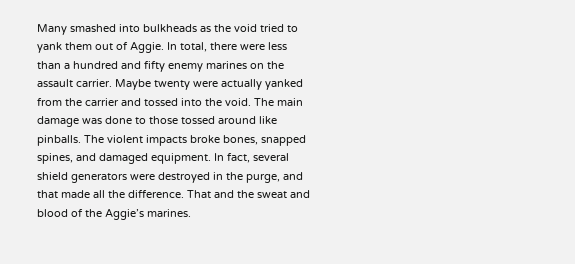Many smashed into bulkheads as the void tried to yank them out of Aggie. In total, there were less than a hundred and fifty enemy marines on the assault carrier. Maybe twenty were actually yanked from the carrier and tossed into the void. The main damage was done to those tossed around like pinballs. The violent impacts broke bones, snapped spines, and damaged equipment. In fact, several shield generators were destroyed in the purge, and that made all the difference. That and the sweat and blood of the Aggie’s marines.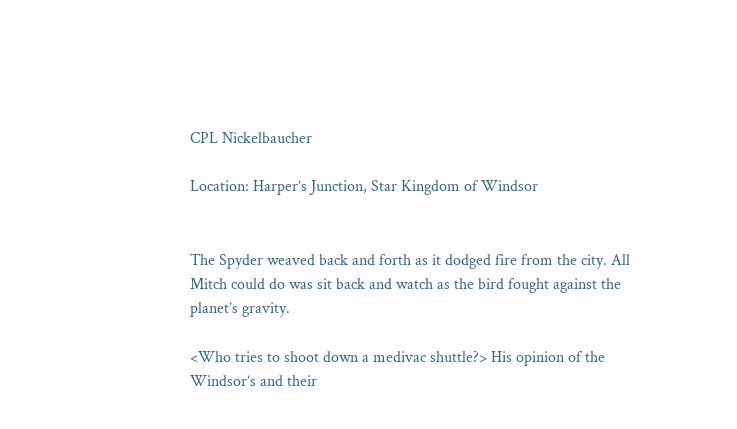CPL Nickelbaucher

Location: Harper’s Junction, Star Kingdom of Windsor


The Spyder weaved back and forth as it dodged fire from the city. All Mitch could do was sit back and watch as the bird fought against the planet’s gravity.

<Who tries to shoot down a medivac shuttle?> His opinion of the Windsor’s and their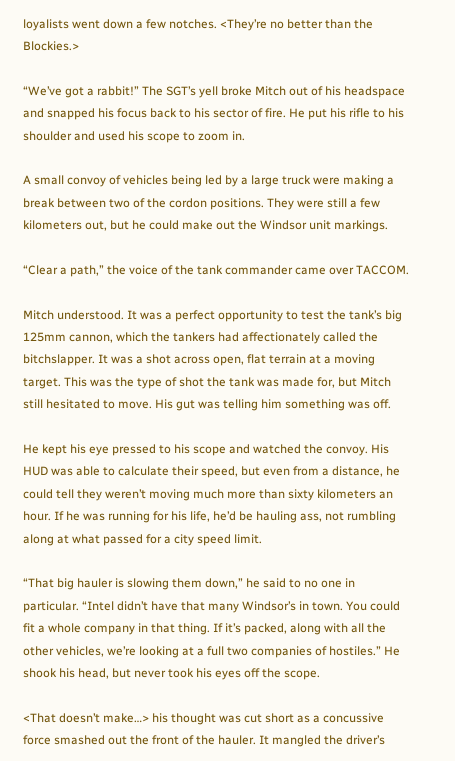loyalists went down a few notches. <They’re no better than the Blockies.>

“We’ve got a rabbit!” The SGT’s yell broke Mitch out of his headspace and snapped his focus back to his sector of fire. He put his rifle to his shoulder and used his scope to zoom in.

A small convoy of vehicles being led by a large truck were making a break between two of the cordon positions. They were still a few kilometers out, but he could make out the Windsor unit markings.

“Clear a path,” the voice of the tank commander came over TACCOM.

Mitch understood. It was a perfect opportunity to test the tank’s big 125mm cannon, which the tankers had affectionately called the bitchslapper. It was a shot across open, flat terrain at a moving target. This was the type of shot the tank was made for, but Mitch still hesitated to move. His gut was telling him something was off.

He kept his eye pressed to his scope and watched the convoy. His HUD was able to calculate their speed, but even from a distance, he could tell they weren’t moving much more than sixty kilometers an hour. If he was running for his life, he’d be hauling ass, not rumbling along at what passed for a city speed limit.

“That big hauler is slowing them down,” he said to no one in particular. “Intel didn’t have that many Windsor’s in town. You could fit a whole company in that thing. If it’s packed, along with all the other vehicles, we’re looking at a full two companies of hostiles.” He shook his head, but never took his eyes off the scope.

<That doesn’t make…> his thought was cut short as a concussive force smashed out the front of the hauler. It mangled the driver’s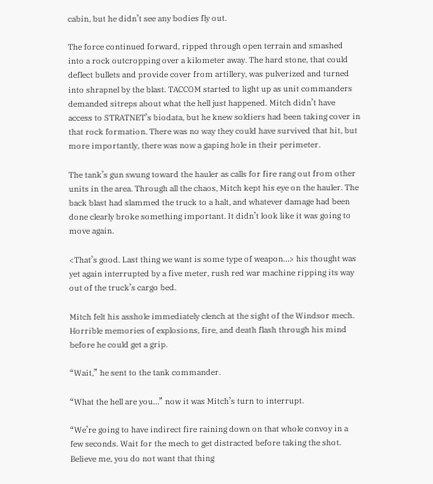cabin, but he didn’t see any bodies fly out.

The force continued forward, ripped through open terrain and smashed into a rock outcropping over a kilometer away. The hard stone, that could deflect bullets and provide cover from artillery, was pulverized and turned into shrapnel by the blast. TACCOM started to light up as unit commanders demanded sitreps about what the hell just happened. Mitch didn’t have access to STRATNET’s biodata, but he knew soldiers had been taking cover in that rock formation. There was no way they could have survived that hit, but more importantly, there was now a gaping hole in their perimeter.

The tank’s gun swung toward the hauler as calls for fire rang out from other units in the area. Through all the chaos, Mitch kept his eye on the hauler. The back blast had slammed the truck to a halt, and whatever damage had been done clearly broke something important. It didn’t look like it was going to move again.

<That’s good. Last thing we want is some type of weapon…> his thought was yet again interrupted by a five meter, rush red war machine ripping its way out of the truck’s cargo bed.

Mitch felt his asshole immediately clench at the sight of the Windsor mech. Horrible memories of explosions, fire, and death flash through his mind before he could get a grip.

“Wait,” he sent to the tank commander.

“What the hell are you…” now it was Mitch’s turn to interrupt.

“We’re going to have indirect fire raining down on that whole convoy in a few seconds. Wait for the mech to get distracted before taking the shot. Believe me, you do not want that thing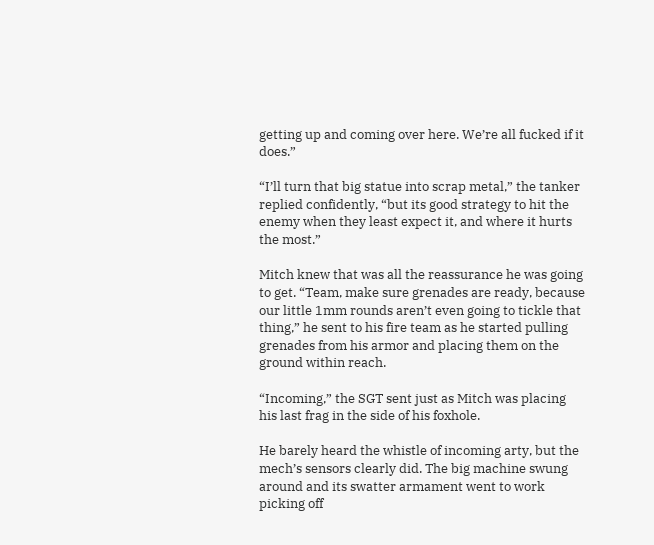getting up and coming over here. We’re all fucked if it does.”

“I’ll turn that big statue into scrap metal,” the tanker replied confidently, “but its good strategy to hit the enemy when they least expect it, and where it hurts the most.”

Mitch knew that was all the reassurance he was going to get. “Team, make sure grenades are ready, because our little 1mm rounds aren’t even going to tickle that thing,” he sent to his fire team as he started pulling grenades from his armor and placing them on the ground within reach.

“Incoming,” the SGT sent just as Mitch was placing his last frag in the side of his foxhole.

He barely heard the whistle of incoming arty, but the mech’s sensors clearly did. The big machine swung around and its swatter armament went to work picking off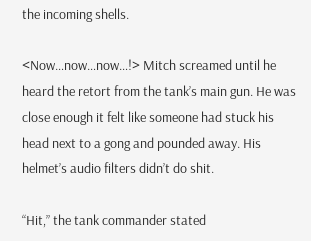the incoming shells.

<Now…now…now…!> Mitch screamed until he heard the retort from the tank’s main gun. He was close enough it felt like someone had stuck his head next to a gong and pounded away. His helmet’s audio filters didn’t do shit.

“Hit,” the tank commander stated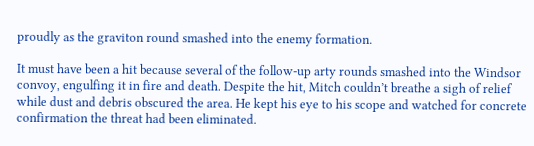proudly as the graviton round smashed into the enemy formation.

It must have been a hit because several of the follow-up arty rounds smashed into the Windsor convoy, engulfing it in fire and death. Despite the hit, Mitch couldn’t breathe a sigh of relief while dust and debris obscured the area. He kept his eye to his scope and watched for concrete confirmation the threat had been eliminated.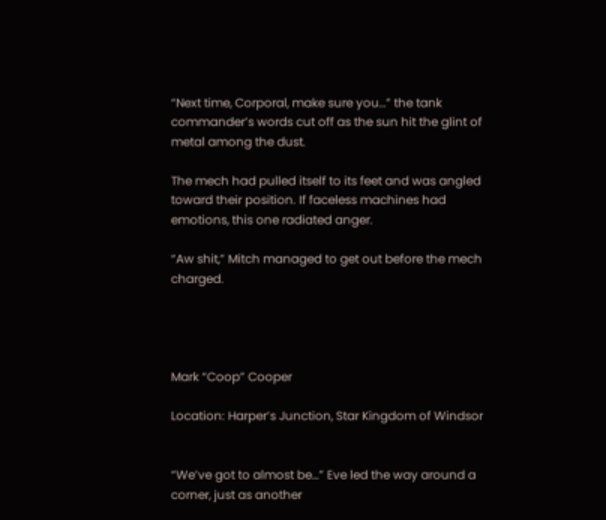“Next time, Corporal, make sure you…” the tank commander’s words cut off as the sun hit the glint of metal among the dust.

The mech had pulled itself to its feet and was angled toward their position. If faceless machines had emotions, this one radiated anger.

“Aw shit,” Mitch managed to get out before the mech charged.




Mark “Coop” Cooper

Location: Harper’s Junction, Star Kingdom of Windsor


“We’ve got to almost be…” Eve led the way around a corner, just as another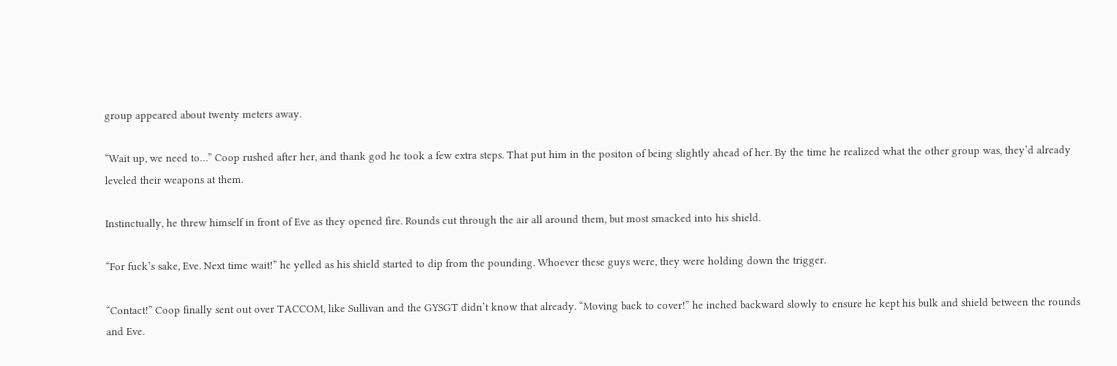group appeared about twenty meters away.

“Wait up, we need to…” Coop rushed after her, and thank god he took a few extra steps. That put him in the positon of being slightly ahead of her. By the time he realized what the other group was, they’d already leveled their weapons at them.

Instinctually, he threw himself in front of Eve as they opened fire. Rounds cut through the air all around them, but most smacked into his shield.

“For fuck’s sake, Eve. Next time wait!” he yelled as his shield started to dip from the pounding. Whoever these guys were, they were holding down the trigger.

“Contact!” Coop finally sent out over TACCOM, like Sullivan and the GYSGT didn’t know that already. “Moving back to cover!” he inched backward slowly to ensure he kept his bulk and shield between the rounds and Eve.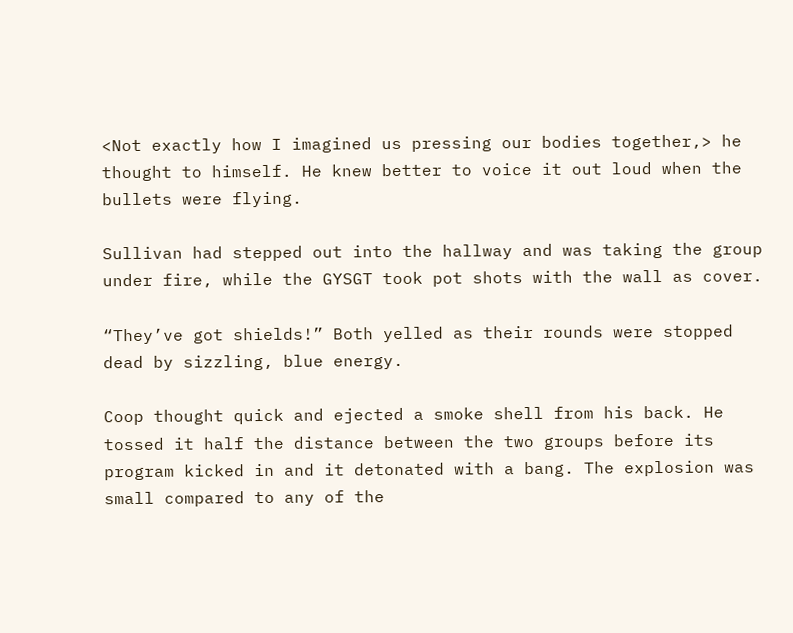<Not exactly how I imagined us pressing our bodies together,> he thought to himself. He knew better to voice it out loud when the bullets were flying.

Sullivan had stepped out into the hallway and was taking the group under fire, while the GYSGT took pot shots with the wall as cover.

“They’ve got shields!” Both yelled as their rounds were stopped dead by sizzling, blue energy.

Coop thought quick and ejected a smoke shell from his back. He tossed it half the distance between the two groups before its program kicked in and it detonated with a bang. The explosion was small compared to any of the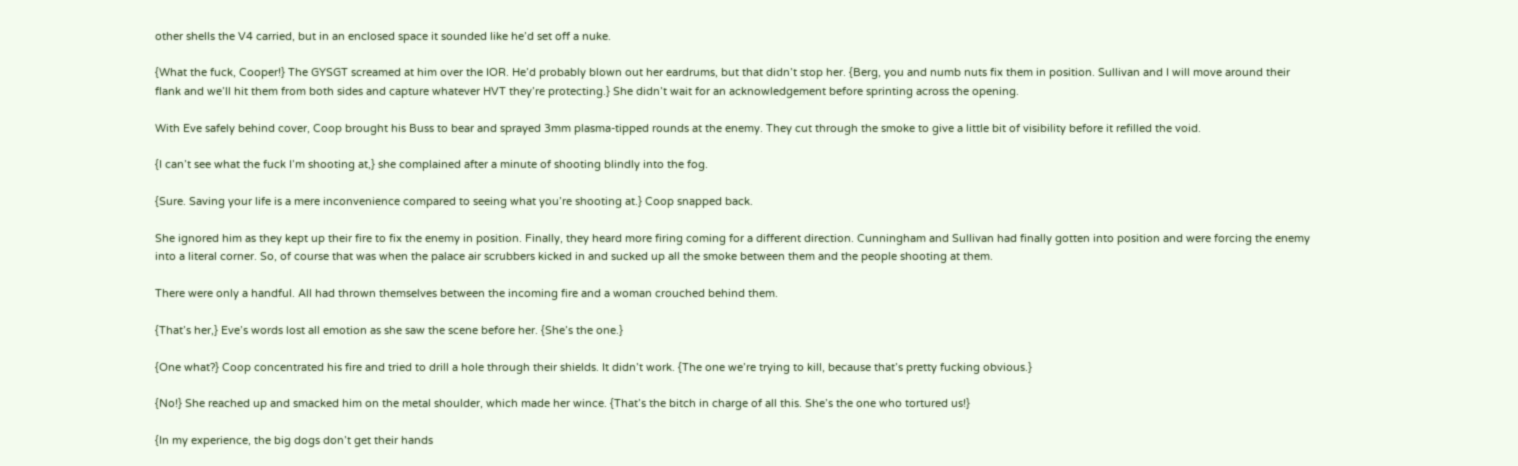other shells the V4 carried, but in an enclosed space it sounded like he’d set off a nuke.

{What the fuck, Cooper!} The GYSGT screamed at him over the IOR. He’d probably blown out her eardrums, but that didn’t stop her. {Berg, you and numb nuts fix them in position. Sullivan and I will move around their flank and we’ll hit them from both sides and capture whatever HVT they’re protecting.} She didn’t wait for an acknowledgement before sprinting across the opening.

With Eve safely behind cover, Coop brought his Buss to bear and sprayed 3mm plasma-tipped rounds at the enemy. They cut through the smoke to give a little bit of visibility before it refilled the void.

{I can’t see what the fuck I’m shooting at,} she complained after a minute of shooting blindly into the fog.

{Sure. Saving your life is a mere inconvenience compared to seeing what you’re shooting at.} Coop snapped back.

She ignored him as they kept up their fire to fix the enemy in position. Finally, they heard more firing coming for a different direction. Cunningham and Sullivan had finally gotten into position and were forcing the enemy into a literal corner. So, of course that was when the palace air scrubbers kicked in and sucked up all the smoke between them and the people shooting at them.

There were only a handful. All had thrown themselves between the incoming fire and a woman crouched behind them.

{That’s her,} Eve’s words lost all emotion as she saw the scene before her. {She’s the one.}

{One what?} Coop concentrated his fire and tried to drill a hole through their shields. It didn’t work. {The one we’re trying to kill, because that’s pretty fucking obvious.}

{No!} She reached up and smacked him on the metal shoulder, which made her wince. {That’s the bitch in charge of all this. She’s the one who tortured us!}

{In my experience, the big dogs don’t get their hands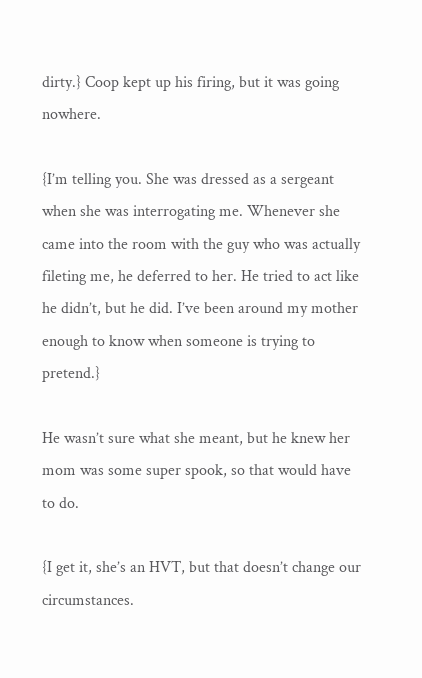dirty.} Coop kept up his firing, but it was going nowhere.

{I’m telling you. She was dressed as a sergeant when she was interrogating me. Whenever she came into the room with the guy who was actually fileting me, he deferred to her. He tried to act like he didn’t, but he did. I’ve been around my mother enough to know when someone is trying to pretend.}

He wasn’t sure what she meant, but he knew her mom was some super spook, so that would have to do.

{I get it, she’s an HVT, but that doesn’t change our circumstances.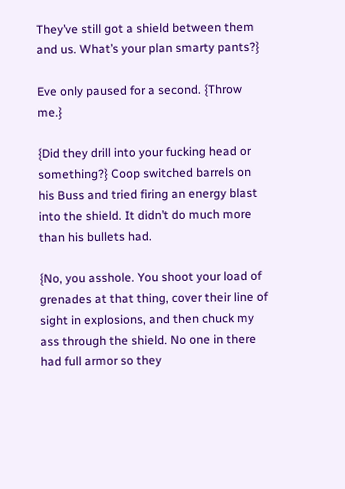They’ve still got a shield between them and us. What’s your plan smarty pants?}

Eve only paused for a second. {Throw me.}

{Did they drill into your fucking head or something?} Coop switched barrels on his Buss and tried firing an energy blast into the shield. It didn’t do much more than his bullets had.

{No, you asshole. You shoot your load of grenades at that thing, cover their line of sight in explosions, and then chuck my ass through the shield. No one in there had full armor so they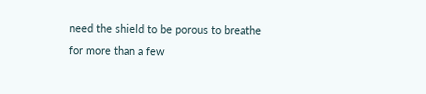need the shield to be porous to breathe for more than a few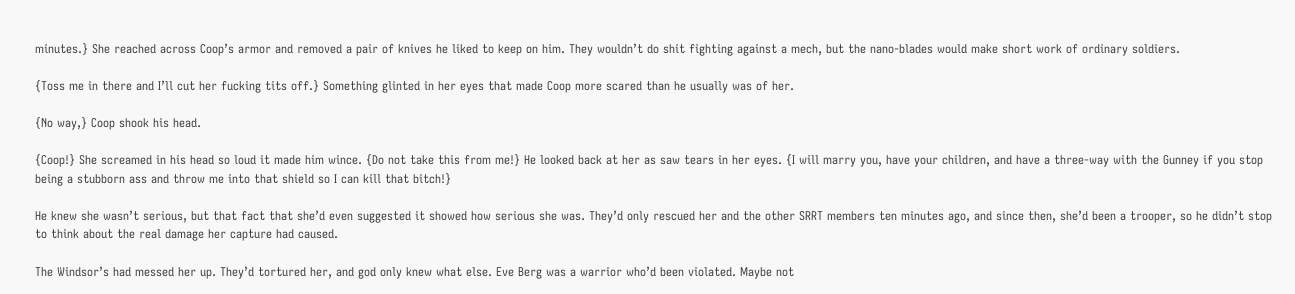minutes.} She reached across Coop’s armor and removed a pair of knives he liked to keep on him. They wouldn’t do shit fighting against a mech, but the nano-blades would make short work of ordinary soldiers.

{Toss me in there and I’ll cut her fucking tits off.} Something glinted in her eyes that made Coop more scared than he usually was of her.

{No way,} Coop shook his head.

{Coop!} She screamed in his head so loud it made him wince. {Do not take this from me!} He looked back at her as saw tears in her eyes. {I will marry you, have your children, and have a three-way with the Gunney if you stop being a stubborn ass and throw me into that shield so I can kill that bitch!}

He knew she wasn’t serious, but that fact that she’d even suggested it showed how serious she was. They’d only rescued her and the other SRRT members ten minutes ago, and since then, she’d been a trooper, so he didn’t stop to think about the real damage her capture had caused.

The Windsor’s had messed her up. They’d tortured her, and god only knew what else. Eve Berg was a warrior who’d been violated. Maybe not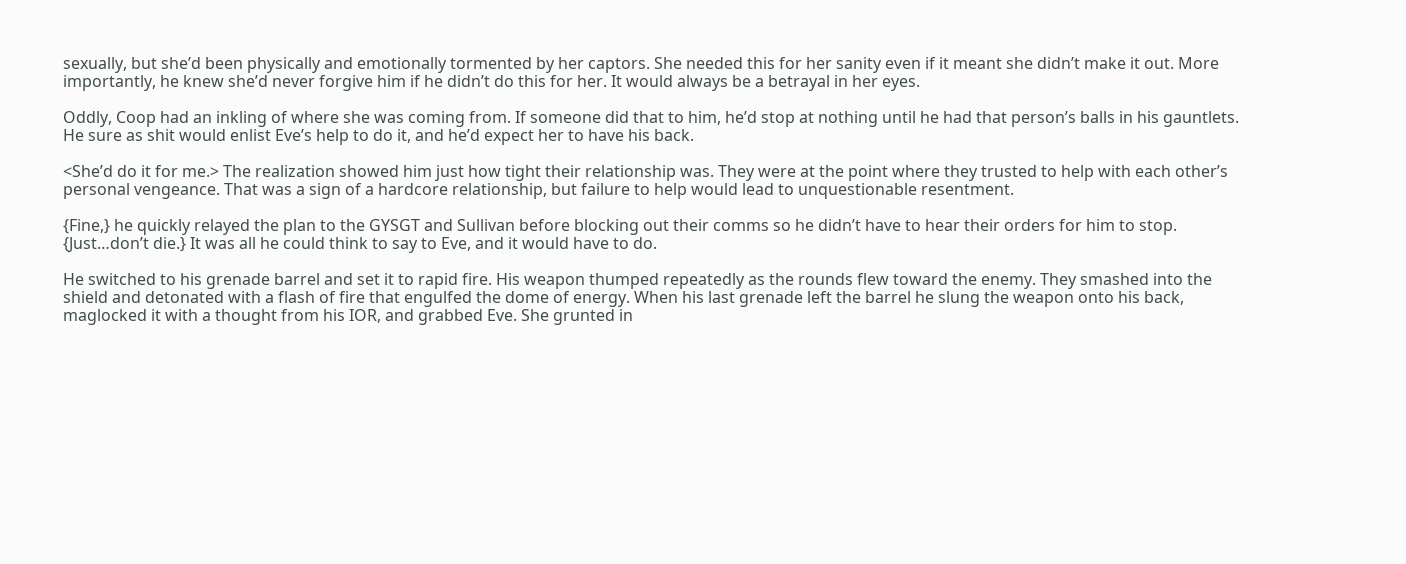sexually, but she’d been physically and emotionally tormented by her captors. She needed this for her sanity even if it meant she didn’t make it out. More importantly, he knew she’d never forgive him if he didn’t do this for her. It would always be a betrayal in her eyes.

Oddly, Coop had an inkling of where she was coming from. If someone did that to him, he’d stop at nothing until he had that person’s balls in his gauntlets. He sure as shit would enlist Eve’s help to do it, and he’d expect her to have his back.

<She’d do it for me.> The realization showed him just how tight their relationship was. They were at the point where they trusted to help with each other’s personal vengeance. That was a sign of a hardcore relationship, but failure to help would lead to unquestionable resentment.

{Fine,} he quickly relayed the plan to the GYSGT and Sullivan before blocking out their comms so he didn’t have to hear their orders for him to stop. {Just…don’t die.} It was all he could think to say to Eve, and it would have to do.

He switched to his grenade barrel and set it to rapid fire. His weapon thumped repeatedly as the rounds flew toward the enemy. They smashed into the shield and detonated with a flash of fire that engulfed the dome of energy. When his last grenade left the barrel he slung the weapon onto his back, maglocked it with a thought from his IOR, and grabbed Eve. She grunted in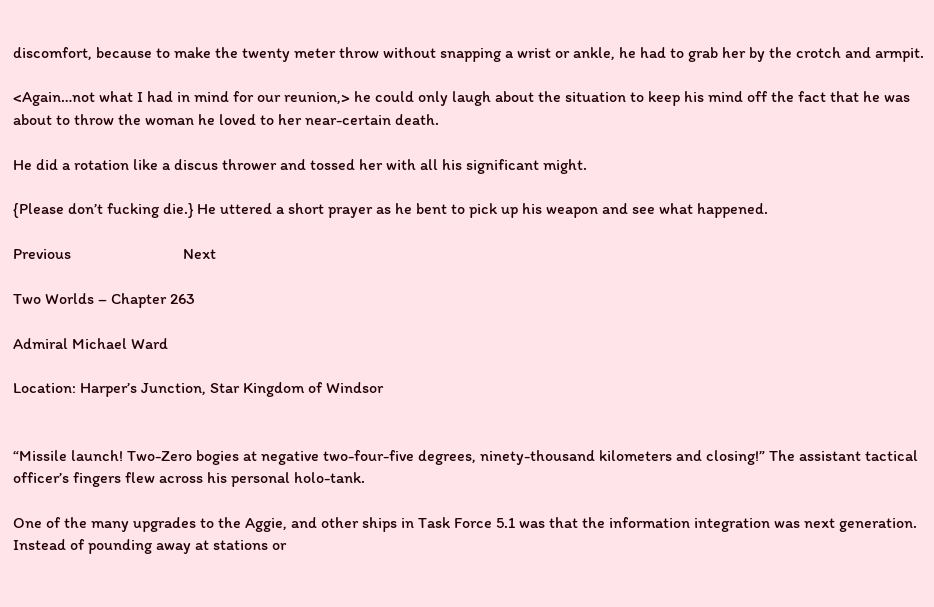discomfort, because to make the twenty meter throw without snapping a wrist or ankle, he had to grab her by the crotch and armpit.

<Again…not what I had in mind for our reunion,> he could only laugh about the situation to keep his mind off the fact that he was about to throw the woman he loved to her near-certain death.

He did a rotation like a discus thrower and tossed her with all his significant might.

{Please don’t fucking die.} He uttered a short prayer as he bent to pick up his weapon and see what happened.

Previous                            Next

Two Worlds – Chapter 263

Admiral Michael Ward

Location: Harper’s Junction, Star Kingdom of Windsor


“Missile launch! Two-Zero bogies at negative two-four-five degrees, ninety-thousand kilometers and closing!” The assistant tactical officer’s fingers flew across his personal holo-tank.

One of the many upgrades to the Aggie, and other ships in Task Force 5.1 was that the information integration was next generation. Instead of pounding away at stations or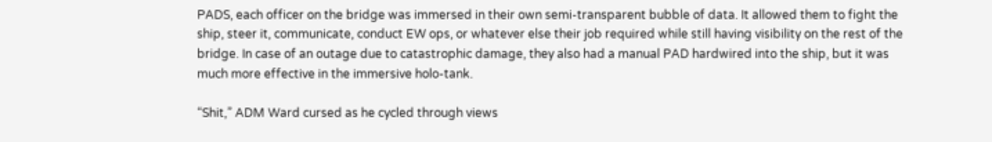PADS, each officer on the bridge was immersed in their own semi-transparent bubble of data. It allowed them to fight the ship, steer it, communicate, conduct EW ops, or whatever else their job required while still having visibility on the rest of the bridge. In case of an outage due to catastrophic damage, they also had a manual PAD hardwired into the ship, but it was much more effective in the immersive holo-tank.

“Shit,” ADM Ward cursed as he cycled through views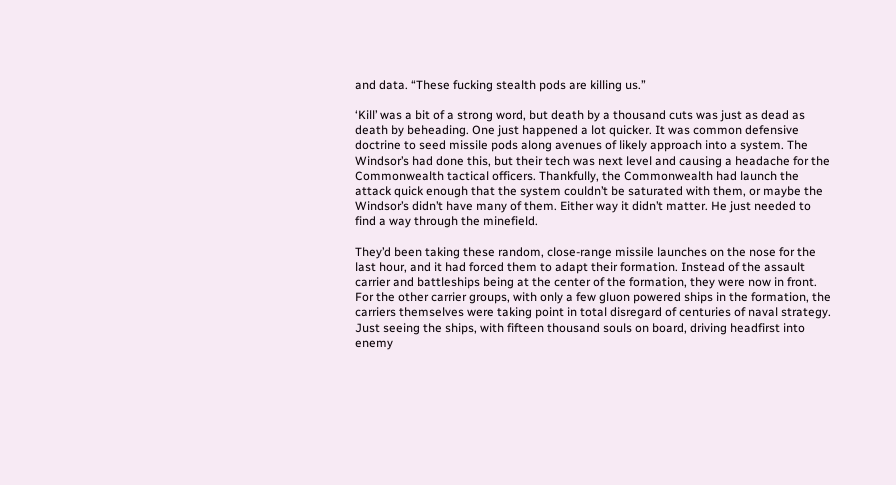and data. “These fucking stealth pods are killing us.”

‘Kill’ was a bit of a strong word, but death by a thousand cuts was just as dead as death by beheading. One just happened a lot quicker. It was common defensive doctrine to seed missile pods along avenues of likely approach into a system. The Windsor’s had done this, but their tech was next level and causing a headache for the Commonwealth tactical officers. Thankfully, the Commonwealth had launch the attack quick enough that the system couldn’t be saturated with them, or maybe the Windsor’s didn’t have many of them. Either way it didn’t matter. He just needed to find a way through the minefield.

They’d been taking these random, close-range missile launches on the nose for the last hour, and it had forced them to adapt their formation. Instead of the assault carrier and battleships being at the center of the formation, they were now in front. For the other carrier groups, with only a few gluon powered ships in the formation, the carriers themselves were taking point in total disregard of centuries of naval strategy. Just seeing the ships, with fifteen thousand souls on board, driving headfirst into enemy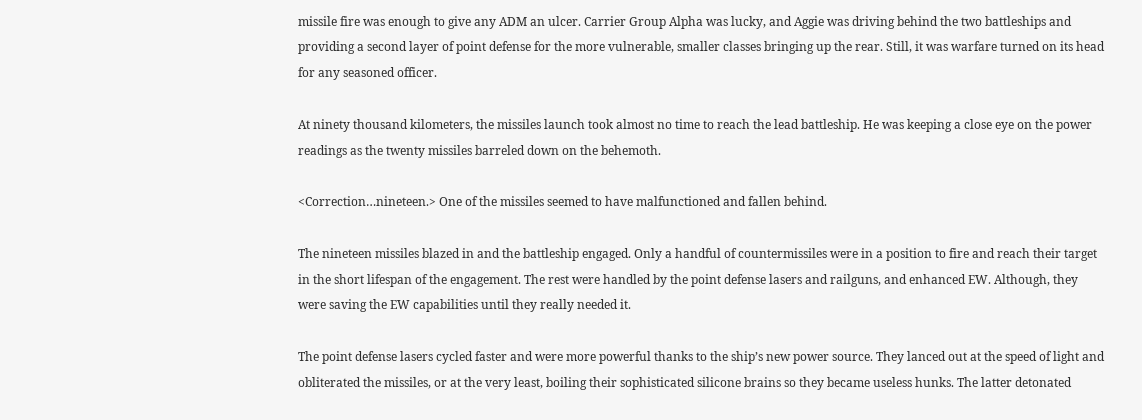missile fire was enough to give any ADM an ulcer. Carrier Group Alpha was lucky, and Aggie was driving behind the two battleships and providing a second layer of point defense for the more vulnerable, smaller classes bringing up the rear. Still, it was warfare turned on its head for any seasoned officer.

At ninety thousand kilometers, the missiles launch took almost no time to reach the lead battleship. He was keeping a close eye on the power readings as the twenty missiles barreled down on the behemoth.

<Correction…nineteen.> One of the missiles seemed to have malfunctioned and fallen behind.

The nineteen missiles blazed in and the battleship engaged. Only a handful of countermissiles were in a position to fire and reach their target in the short lifespan of the engagement. The rest were handled by the point defense lasers and railguns, and enhanced EW. Although, they were saving the EW capabilities until they really needed it.

The point defense lasers cycled faster and were more powerful thanks to the ship’s new power source. They lanced out at the speed of light and obliterated the missiles, or at the very least, boiling their sophisticated silicone brains so they became useless hunks. The latter detonated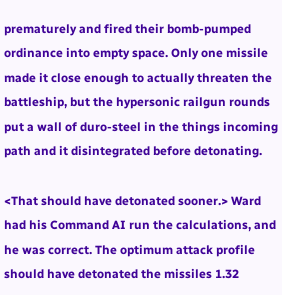prematurely and fired their bomb-pumped ordinance into empty space. Only one missile made it close enough to actually threaten the battleship, but the hypersonic railgun rounds put a wall of duro-steel in the things incoming path and it disintegrated before detonating.

<That should have detonated sooner.> Ward had his Command AI run the calculations, and he was correct. The optimum attack profile should have detonated the missiles 1.32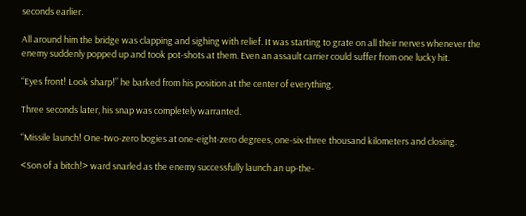seconds earlier.

All around him the bridge was clapping and sighing with relief. It was starting to grate on all their nerves whenever the enemy suddenly popped up and took pot-shots at them. Even an assault carrier could suffer from one lucky hit.

“Eyes front! Look sharp!” he barked from his position at the center of everything.

Three seconds later, his snap was completely warranted.

“Missile launch! One-two-zero bogies at one-eight-zero degrees, one-six-three thousand kilometers and closing.

<Son of a bitch!> ward snarled as the enemy successfully launch an up-the-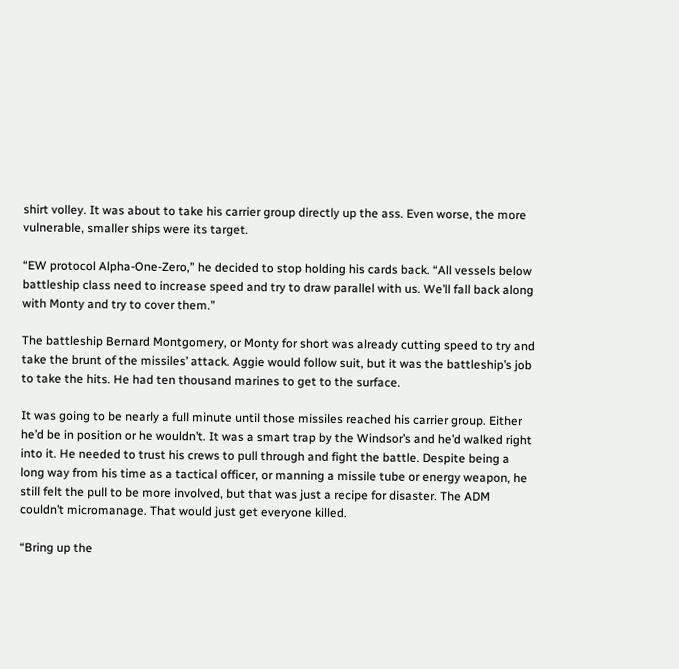shirt volley. It was about to take his carrier group directly up the ass. Even worse, the more vulnerable, smaller ships were its target.

“EW protocol Alpha-One-Zero,” he decided to stop holding his cards back. “All vessels below battleship class need to increase speed and try to draw parallel with us. We’ll fall back along with Monty and try to cover them.”

The battleship Bernard Montgomery, or Monty for short was already cutting speed to try and take the brunt of the missiles’ attack. Aggie would follow suit, but it was the battleship’s job to take the hits. He had ten thousand marines to get to the surface.

It was going to be nearly a full minute until those missiles reached his carrier group. Either he’d be in position or he wouldn’t. It was a smart trap by the Windsor’s and he’d walked right into it. He needed to trust his crews to pull through and fight the battle. Despite being a long way from his time as a tactical officer, or manning a missile tube or energy weapon, he still felt the pull to be more involved, but that was just a recipe for disaster. The ADM couldn’t micromanage. That would just get everyone killed.

“Bring up the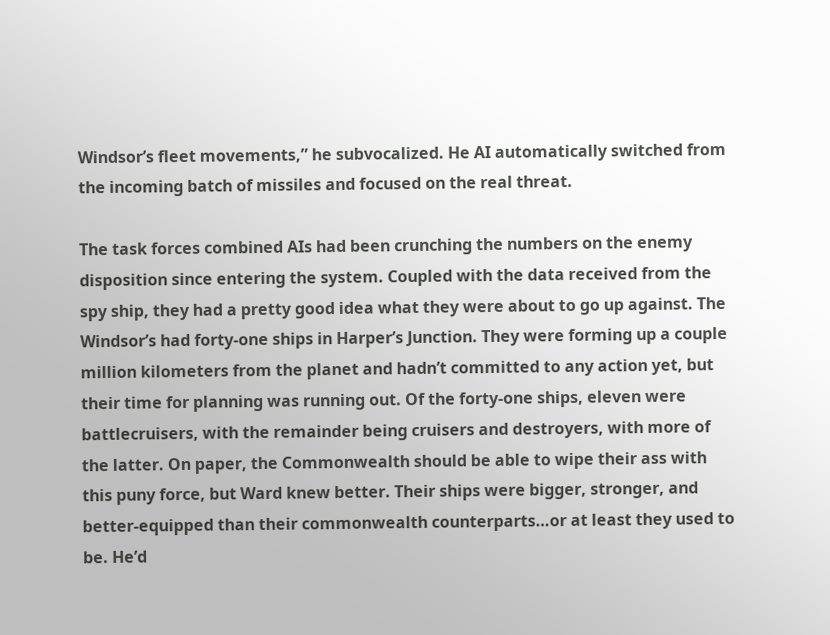Windsor’s fleet movements,” he subvocalized. He AI automatically switched from the incoming batch of missiles and focused on the real threat.

The task forces combined AIs had been crunching the numbers on the enemy disposition since entering the system. Coupled with the data received from the spy ship, they had a pretty good idea what they were about to go up against. The Windsor’s had forty-one ships in Harper’s Junction. They were forming up a couple million kilometers from the planet and hadn’t committed to any action yet, but their time for planning was running out. Of the forty-one ships, eleven were battlecruisers, with the remainder being cruisers and destroyers, with more of the latter. On paper, the Commonwealth should be able to wipe their ass with this puny force, but Ward knew better. Their ships were bigger, stronger, and better-equipped than their commonwealth counterparts…or at least they used to be. He’d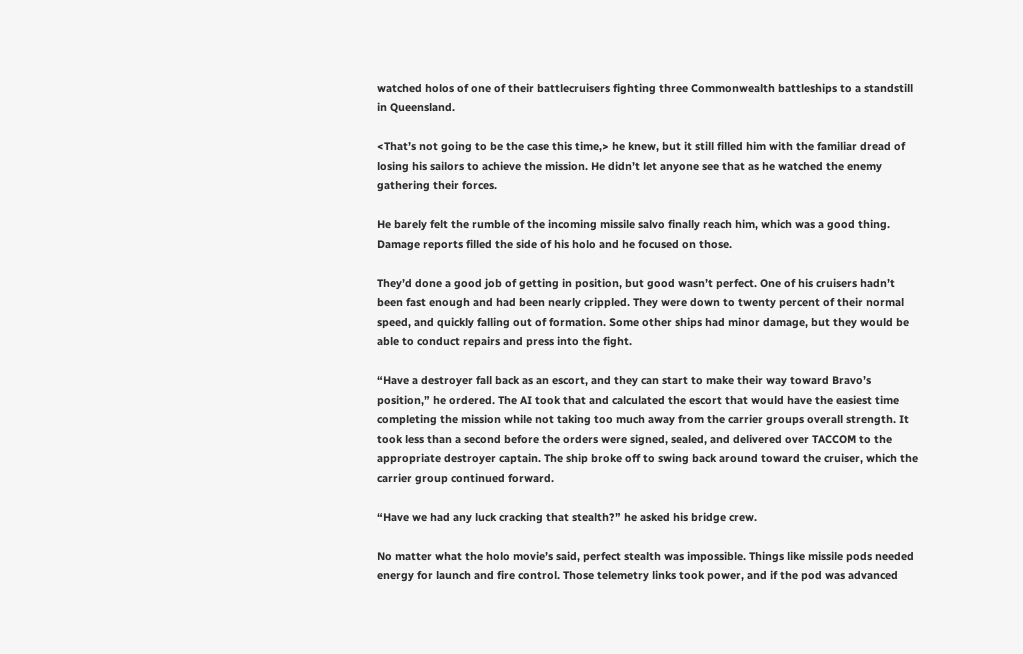watched holos of one of their battlecruisers fighting three Commonwealth battleships to a standstill in Queensland.

<That’s not going to be the case this time,> he knew, but it still filled him with the familiar dread of losing his sailors to achieve the mission. He didn’t let anyone see that as he watched the enemy gathering their forces.

He barely felt the rumble of the incoming missile salvo finally reach him, which was a good thing. Damage reports filled the side of his holo and he focused on those.

They’d done a good job of getting in position, but good wasn’t perfect. One of his cruisers hadn’t been fast enough and had been nearly crippled. They were down to twenty percent of their normal speed, and quickly falling out of formation. Some other ships had minor damage, but they would be able to conduct repairs and press into the fight.

“Have a destroyer fall back as an escort, and they can start to make their way toward Bravo’s position,” he ordered. The AI took that and calculated the escort that would have the easiest time completing the mission while not taking too much away from the carrier groups overall strength. It took less than a second before the orders were signed, sealed, and delivered over TACCOM to the appropriate destroyer captain. The ship broke off to swing back around toward the cruiser, which the carrier group continued forward.

“Have we had any luck cracking that stealth?” he asked his bridge crew.

No matter what the holo movie’s said, perfect stealth was impossible. Things like missile pods needed energy for launch and fire control. Those telemetry links took power, and if the pod was advanced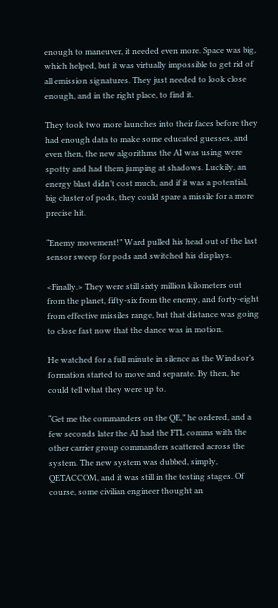enough to maneuver, it needed even more. Space was big, which helped, but it was virtually impossible to get rid of all emission signatures. They just needed to look close enough, and in the right place, to find it.

They took two more launches into their faces before they had enough data to make some educated guesses, and even then, the new algorithms the AI was using were spotty and had them jumping at shadows. Luckily, an energy blast didn’t cost much, and if it was a potential, big cluster of pods, they could spare a missile for a more precise hit.

“Enemy movement!” Ward pulled his head out of the last sensor sweep for pods and switched his displays.

<Finally.> They were still sixty million kilometers out from the planet, fifty-six from the enemy, and forty-eight from effective missiles range, but that distance was going to close fast now that the dance was in motion.

He watched for a full minute in silence as the Windsor’s formation started to move and separate. By then, he could tell what they were up to.

“Get me the commanders on the QE,” he ordered, and a few seconds later the AI had the FTL comms with the other carrier group commanders scattered across the system. The new system was dubbed, simply, QETACCOM, and it was still in the testing stages. Of course, some civilian engineer thought an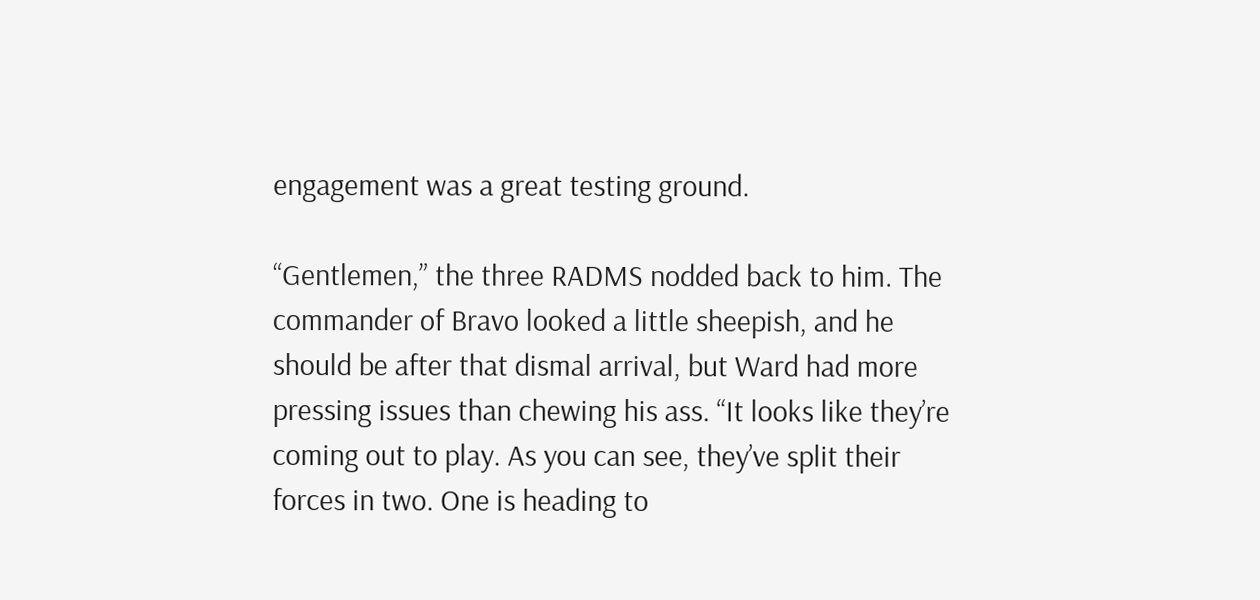engagement was a great testing ground.

“Gentlemen,” the three RADMS nodded back to him. The commander of Bravo looked a little sheepish, and he should be after that dismal arrival, but Ward had more pressing issues than chewing his ass. “It looks like they’re coming out to play. As you can see, they’ve split their forces in two. One is heading to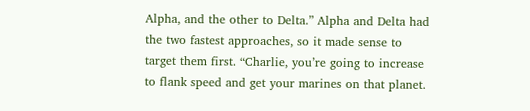Alpha, and the other to Delta.” Alpha and Delta had the two fastest approaches, so it made sense to target them first. “Charlie, you’re going to increase to flank speed and get your marines on that planet.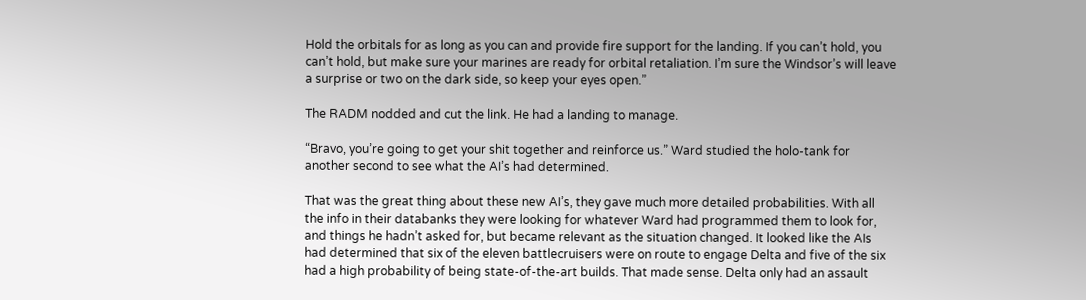Hold the orbitals for as long as you can and provide fire support for the landing. If you can’t hold, you can’t hold, but make sure your marines are ready for orbital retaliation. I’m sure the Windsor’s will leave a surprise or two on the dark side, so keep your eyes open.”

The RADM nodded and cut the link. He had a landing to manage.

“Bravo, you’re going to get your shit together and reinforce us.” Ward studied the holo-tank for another second to see what the AI’s had determined.

That was the great thing about these new AI’s, they gave much more detailed probabilities. With all the info in their databanks they were looking for whatever Ward had programmed them to look for, and things he hadn’t asked for, but became relevant as the situation changed. It looked like the AIs had determined that six of the eleven battlecruisers were on route to engage Delta and five of the six had a high probability of being state-of-the-art builds. That made sense. Delta only had an assault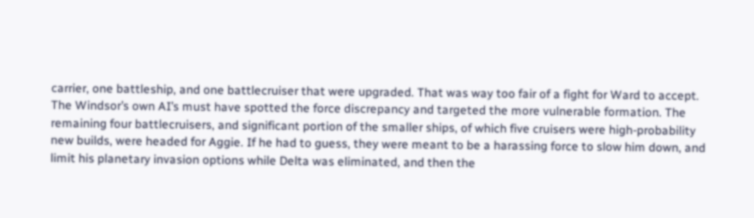carrier, one battleship, and one battlecruiser that were upgraded. That was way too fair of a fight for Ward to accept. The Windsor’s own AI’s must have spotted the force discrepancy and targeted the more vulnerable formation. The remaining four battlecruisers, and significant portion of the smaller ships, of which five cruisers were high-probability new builds, were headed for Aggie. If he had to guess, they were meant to be a harassing force to slow him down, and limit his planetary invasion options while Delta was eliminated, and then the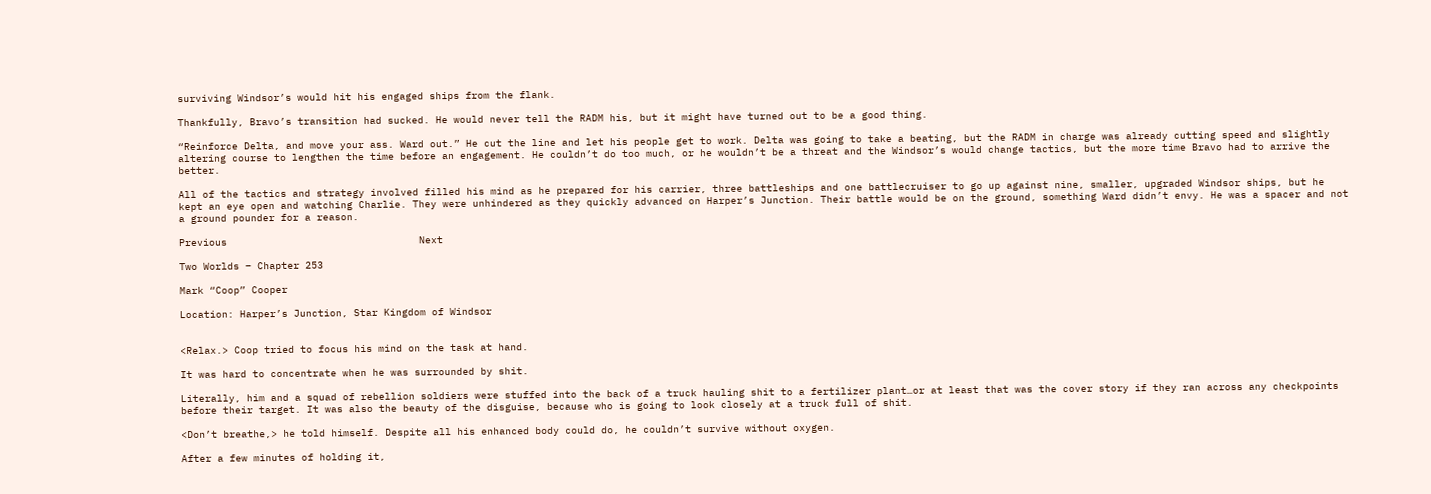surviving Windsor’s would hit his engaged ships from the flank.

Thankfully, Bravo’s transition had sucked. He would never tell the RADM his, but it might have turned out to be a good thing.

“Reinforce Delta, and move your ass. Ward out.” He cut the line and let his people get to work. Delta was going to take a beating, but the RADM in charge was already cutting speed and slightly altering course to lengthen the time before an engagement. He couldn’t do too much, or he wouldn’t be a threat and the Windsor’s would change tactics, but the more time Bravo had to arrive the better.

All of the tactics and strategy involved filled his mind as he prepared for his carrier, three battleships and one battlecruiser to go up against nine, smaller, upgraded Windsor ships, but he kept an eye open and watching Charlie. They were unhindered as they quickly advanced on Harper’s Junction. Their battle would be on the ground, something Ward didn’t envy. He was a spacer and not a ground pounder for a reason.

Previous                                Next

Two Worlds – Chapter 253

Mark “Coop” Cooper

Location: Harper’s Junction, Star Kingdom of Windsor


<Relax.> Coop tried to focus his mind on the task at hand.

It was hard to concentrate when he was surrounded by shit.

Literally, him and a squad of rebellion soldiers were stuffed into the back of a truck hauling shit to a fertilizer plant…or at least that was the cover story if they ran across any checkpoints before their target. It was also the beauty of the disguise, because who is going to look closely at a truck full of shit.

<Don’t breathe,> he told himself. Despite all his enhanced body could do, he couldn’t survive without oxygen.

After a few minutes of holding it,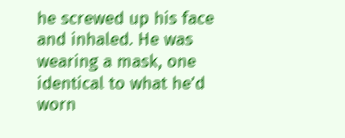he screwed up his face and inhaled. He was wearing a mask, one identical to what he’d worn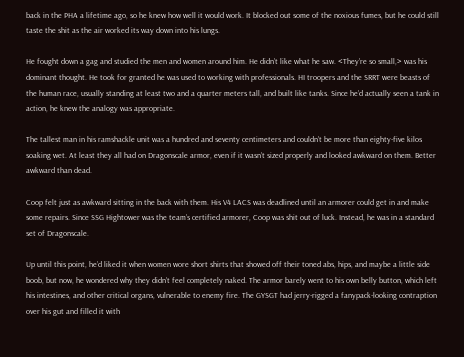back in the PHA a lifetime ago, so he knew how well it would work. It blocked out some of the noxious fumes, but he could still taste the shit as the air worked its way down into his lungs.

He fought down a gag and studied the men and women around him. He didn’t like what he saw. <They’re so small,> was his dominant thought. He took for granted he was used to working with professionals. HI troopers and the SRRT were beasts of the human race, usually standing at least two and a quarter meters tall, and built like tanks. Since he’d actually seen a tank in action, he knew the analogy was appropriate.

The tallest man in his ramshackle unit was a hundred and seventy centimeters and couldn’t be more than eighty-five kilos soaking wet. At least they all had on Dragonscale armor, even if it wasn’t sized properly and looked awkward on them. Better awkward than dead.

Coop felt just as awkward sitting in the back with them. His V4 LACS was deadlined until an armorer could get in and make some repairs. Since SSG Hightower was the team’s certified armorer, Coop was shit out of luck. Instead, he was in a standard set of Dragonscale.

Up until this point, he’d liked it when women wore short shirts that showed off their toned abs, hips, and maybe a little side boob, but now, he wondered why they didn’t feel completely naked. The armor barely went to his own belly button, which left his intestines, and other critical organs, vulnerable to enemy fire. The GYSGT had jerry-rigged a fanypack-looking contraption over his gut and filled it with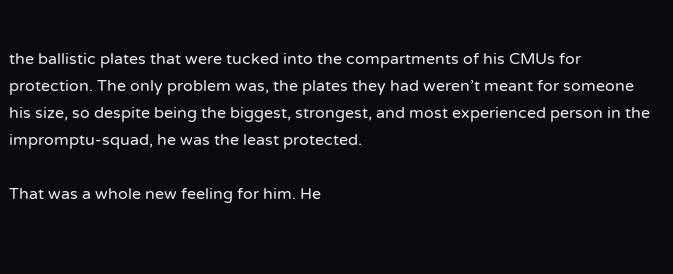the ballistic plates that were tucked into the compartments of his CMUs for protection. The only problem was, the plates they had weren’t meant for someone his size, so despite being the biggest, strongest, and most experienced person in the impromptu-squad, he was the least protected.

That was a whole new feeling for him. He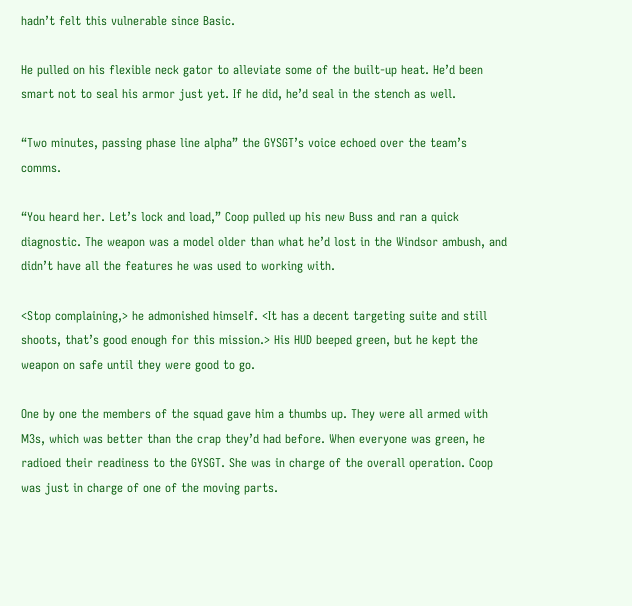hadn’t felt this vulnerable since Basic.

He pulled on his flexible neck gator to alleviate some of the built-up heat. He’d been smart not to seal his armor just yet. If he did, he’d seal in the stench as well.

“Two minutes, passing phase line alpha” the GYSGT’s voice echoed over the team’s comms.

“You heard her. Let’s lock and load,” Coop pulled up his new Buss and ran a quick diagnostic. The weapon was a model older than what he’d lost in the Windsor ambush, and didn’t have all the features he was used to working with.

<Stop complaining,> he admonished himself. <It has a decent targeting suite and still shoots, that’s good enough for this mission.> His HUD beeped green, but he kept the weapon on safe until they were good to go.

One by one the members of the squad gave him a thumbs up. They were all armed with M3s, which was better than the crap they’d had before. When everyone was green, he radioed their readiness to the GYSGT. She was in charge of the overall operation. Coop was just in charge of one of the moving parts.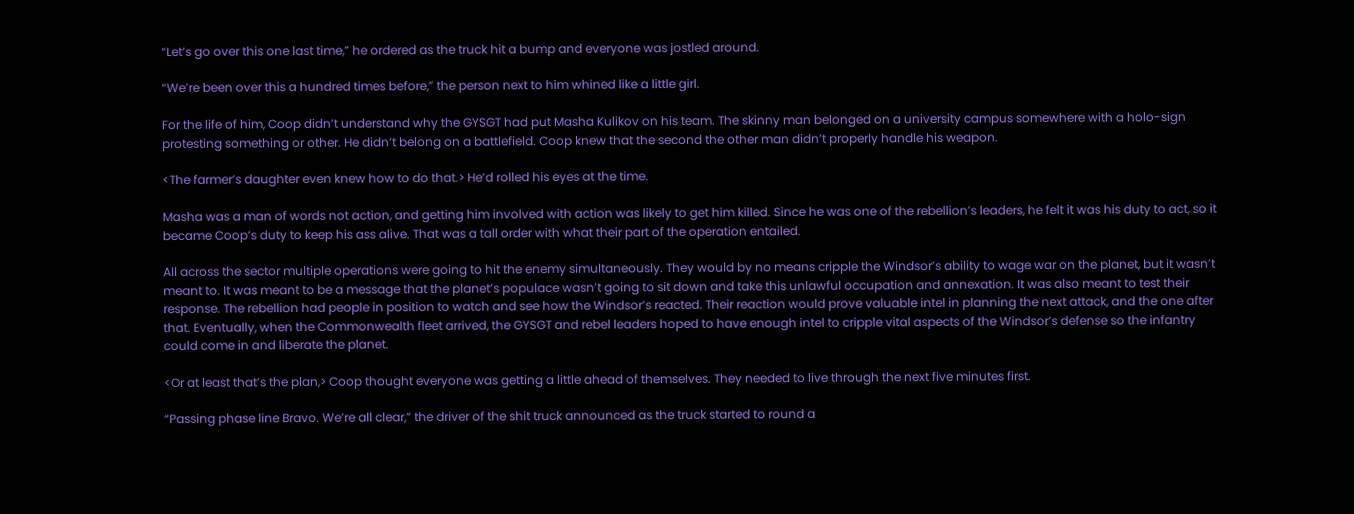“Let’s go over this one last time,” he ordered as the truck hit a bump and everyone was jostled around.

“We’re been over this a hundred times before,” the person next to him whined like a little girl.

For the life of him, Coop didn’t understand why the GYSGT had put Masha Kulikov on his team. The skinny man belonged on a university campus somewhere with a holo-sign protesting something or other. He didn’t belong on a battlefield. Coop knew that the second the other man didn’t properly handle his weapon.

<The farmer’s daughter even knew how to do that.> He’d rolled his eyes at the time.

Masha was a man of words not action, and getting him involved with action was likely to get him killed. Since he was one of the rebellion’s leaders, he felt it was his duty to act, so it became Coop’s duty to keep his ass alive. That was a tall order with what their part of the operation entailed.

All across the sector multiple operations were going to hit the enemy simultaneously. They would by no means cripple the Windsor’s ability to wage war on the planet, but it wasn’t meant to. It was meant to be a message that the planet’s populace wasn’t going to sit down and take this unlawful occupation and annexation. It was also meant to test their response. The rebellion had people in position to watch and see how the Windsor’s reacted. Their reaction would prove valuable intel in planning the next attack, and the one after that. Eventually, when the Commonwealth fleet arrived, the GYSGT and rebel leaders hoped to have enough intel to cripple vital aspects of the Windsor’s defense so the infantry could come in and liberate the planet.

<Or at least that’s the plan,> Coop thought everyone was getting a little ahead of themselves. They needed to live through the next five minutes first.

“Passing phase line Bravo. We’re all clear,” the driver of the shit truck announced as the truck started to round a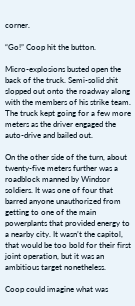corner.

“Go!” Coop hit the button.

Micro-explosions busted open the back of the truck. Semi-solid shit slopped out onto the roadway along with the members of his strike team. The truck kept going for a few more meters as the driver engaged the auto-drive and bailed out.

On the other side of the turn, about twenty-five meters further was a roadblock manned by Windsor soldiers. It was one of four that barred anyone unauthorized from getting to one of the main powerplants that provided energy to a nearby city. It wasn’t the capitol, that would be too bold for their first joint operation, but it was an ambitious target nonetheless.

Coop could imagine what was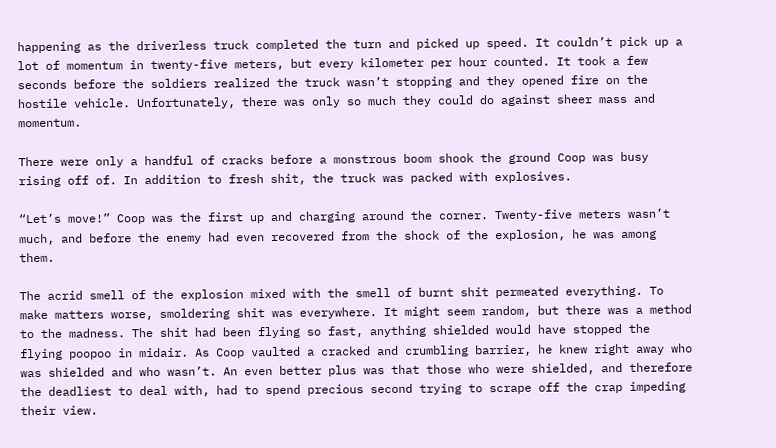happening as the driverless truck completed the turn and picked up speed. It couldn’t pick up a lot of momentum in twenty-five meters, but every kilometer per hour counted. It took a few seconds before the soldiers realized the truck wasn’t stopping and they opened fire on the hostile vehicle. Unfortunately, there was only so much they could do against sheer mass and momentum.

There were only a handful of cracks before a monstrous boom shook the ground Coop was busy rising off of. In addition to fresh shit, the truck was packed with explosives.

“Let’s move!” Coop was the first up and charging around the corner. Twenty-five meters wasn’t much, and before the enemy had even recovered from the shock of the explosion, he was among them.

The acrid smell of the explosion mixed with the smell of burnt shit permeated everything. To make matters worse, smoldering shit was everywhere. It might seem random, but there was a method to the madness. The shit had been flying so fast, anything shielded would have stopped the flying poopoo in midair. As Coop vaulted a cracked and crumbling barrier, he knew right away who was shielded and who wasn’t. An even better plus was that those who were shielded, and therefore the deadliest to deal with, had to spend precious second trying to scrape off the crap impeding their view.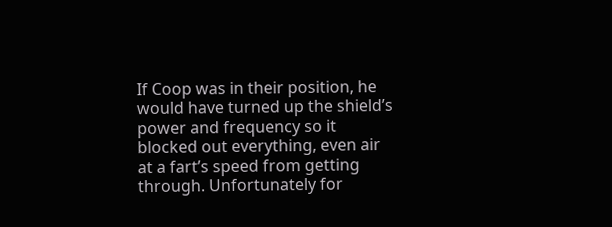If Coop was in their position, he would have turned up the shield’s power and frequency so it blocked out everything, even air at a fart’s speed from getting through. Unfortunately for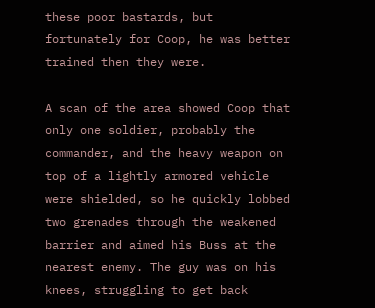these poor bastards, but fortunately for Coop, he was better trained then they were.

A scan of the area showed Coop that only one soldier, probably the commander, and the heavy weapon on top of a lightly armored vehicle were shielded, so he quickly lobbed two grenades through the weakened barrier and aimed his Buss at the nearest enemy. The guy was on his knees, struggling to get back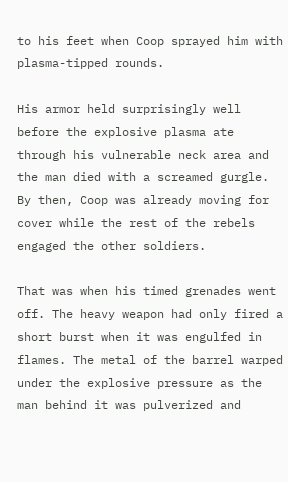to his feet when Coop sprayed him with plasma-tipped rounds.

His armor held surprisingly well before the explosive plasma ate through his vulnerable neck area and the man died with a screamed gurgle. By then, Coop was already moving for cover while the rest of the rebels engaged the other soldiers.

That was when his timed grenades went off. The heavy weapon had only fired a short burst when it was engulfed in flames. The metal of the barrel warped under the explosive pressure as the man behind it was pulverized and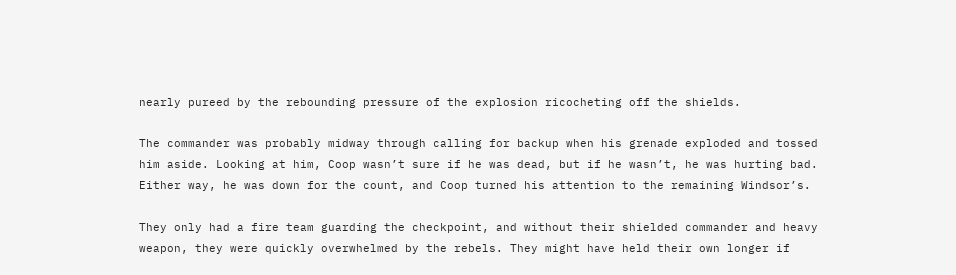nearly pureed by the rebounding pressure of the explosion ricocheting off the shields.

The commander was probably midway through calling for backup when his grenade exploded and tossed him aside. Looking at him, Coop wasn’t sure if he was dead, but if he wasn’t, he was hurting bad. Either way, he was down for the count, and Coop turned his attention to the remaining Windsor’s.

They only had a fire team guarding the checkpoint, and without their shielded commander and heavy weapon, they were quickly overwhelmed by the rebels. They might have held their own longer if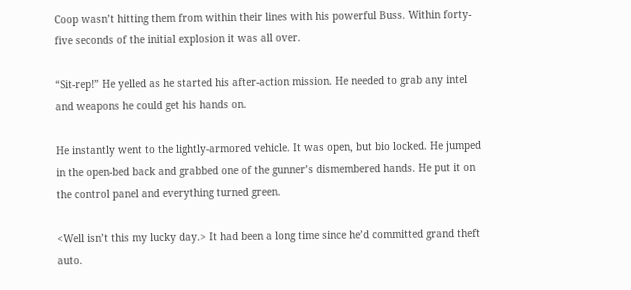Coop wasn’t hitting them from within their lines with his powerful Buss. Within forty-five seconds of the initial explosion it was all over.

“Sit-rep!” He yelled as he started his after-action mission. He needed to grab any intel and weapons he could get his hands on.

He instantly went to the lightly-armored vehicle. It was open, but bio locked. He jumped in the open-bed back and grabbed one of the gunner’s dismembered hands. He put it on the control panel and everything turned green.

<Well isn’t this my lucky day.> It had been a long time since he’d committed grand theft auto.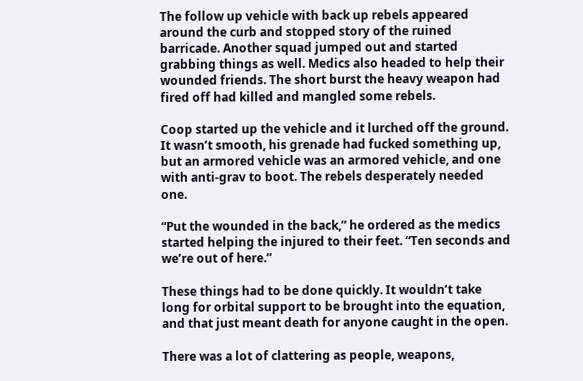The follow up vehicle with back up rebels appeared around the curb and stopped story of the ruined barricade. Another squad jumped out and started grabbing things as well. Medics also headed to help their wounded friends. The short burst the heavy weapon had fired off had killed and mangled some rebels.

Coop started up the vehicle and it lurched off the ground. It wasn’t smooth, his grenade had fucked something up, but an armored vehicle was an armored vehicle, and one with anti-grav to boot. The rebels desperately needed one.

“Put the wounded in the back,” he ordered as the medics started helping the injured to their feet. “Ten seconds and we’re out of here.”

These things had to be done quickly. It wouldn’t take long for orbital support to be brought into the equation, and that just meant death for anyone caught in the open.

There was a lot of clattering as people, weapons,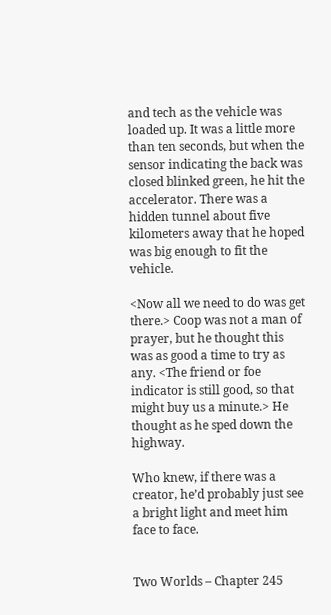and tech as the vehicle was loaded up. It was a little more than ten seconds, but when the sensor indicating the back was closed blinked green, he hit the accelerator. There was a hidden tunnel about five kilometers away that he hoped was big enough to fit the vehicle.

<Now all we need to do was get there.> Coop was not a man of prayer, but he thought this was as good a time to try as any. <The friend or foe indicator is still good, so that might buy us a minute.> He thought as he sped down the highway.

Who knew, if there was a creator, he’d probably just see a bright light and meet him face to face.


Two Worlds – Chapter 245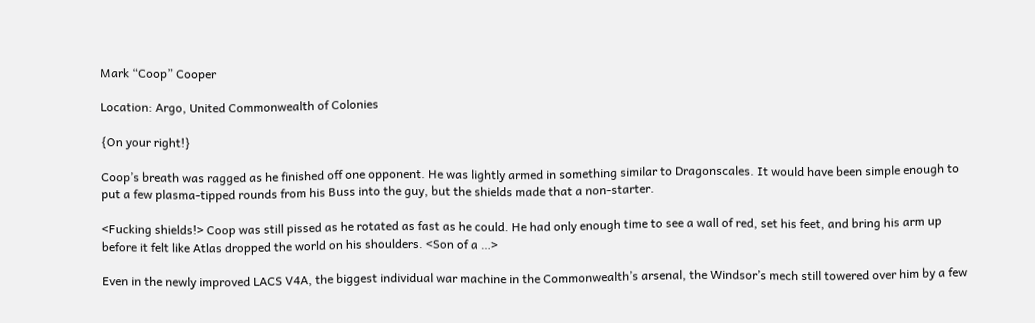Mark “Coop” Cooper

Location: Argo, United Commonwealth of Colonies

{On your right!}

Coop’s breath was ragged as he finished off one opponent. He was lightly armed in something similar to Dragonscales. It would have been simple enough to put a few plasma-tipped rounds from his Buss into the guy, but the shields made that a non-starter.

<Fucking shields!> Coop was still pissed as he rotated as fast as he could. He had only enough time to see a wall of red, set his feet, and bring his arm up before it felt like Atlas dropped the world on his shoulders. <Son of a …>

Even in the newly improved LACS V4A, the biggest individual war machine in the Commonwealth’s arsenal, the Windsor’s mech still towered over him by a few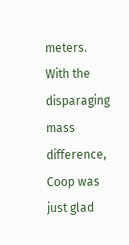meters. With the disparaging mass difference, Coop was just glad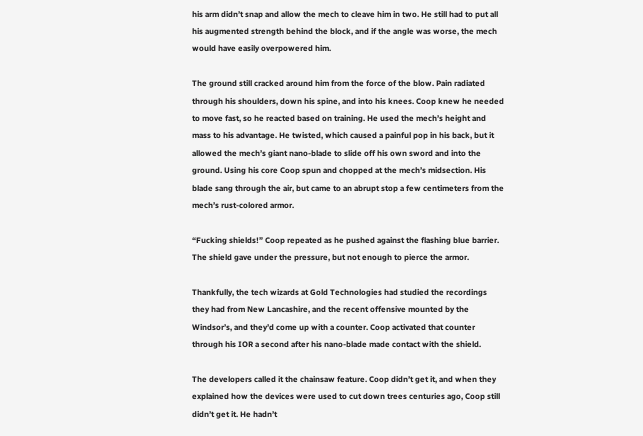his arm didn’t snap and allow the mech to cleave him in two. He still had to put all his augmented strength behind the block, and if the angle was worse, the mech would have easily overpowered him.

The ground still cracked around him from the force of the blow. Pain radiated through his shoulders, down his spine, and into his knees. Coop knew he needed to move fast, so he reacted based on training. He used the mech’s height and mass to his advantage. He twisted, which caused a painful pop in his back, but it allowed the mech’s giant nano-blade to slide off his own sword and into the ground. Using his core Coop spun and chopped at the mech’s midsection. His blade sang through the air, but came to an abrupt stop a few centimeters from the mech’s rust-colored armor.

“Fucking shields!” Coop repeated as he pushed against the flashing blue barrier. The shield gave under the pressure, but not enough to pierce the armor.

Thankfully, the tech wizards at Gold Technologies had studied the recordings they had from New Lancashire, and the recent offensive mounted by the Windsor’s, and they’d come up with a counter. Coop activated that counter through his IOR a second after his nano-blade made contact with the shield.

The developers called it the chainsaw feature. Coop didn’t get it, and when they explained how the devices were used to cut down trees centuries ago, Coop still didn’t get it. He hadn’t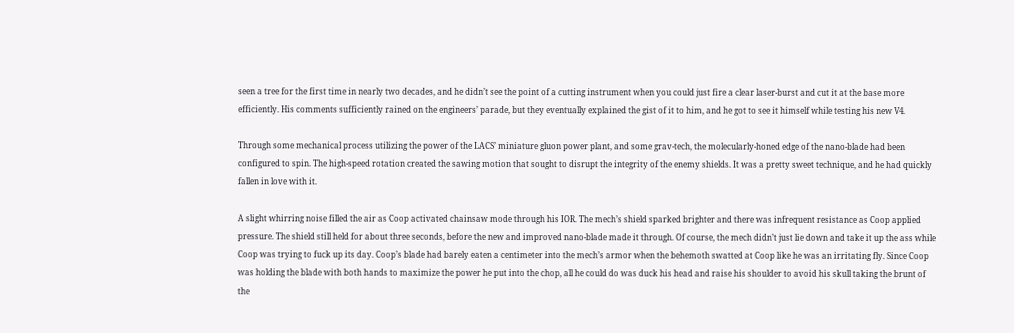seen a tree for the first time in nearly two decades, and he didn’t see the point of a cutting instrument when you could just fire a clear laser-burst and cut it at the base more efficiently. His comments sufficiently rained on the engineers’ parade, but they eventually explained the gist of it to him, and he got to see it himself while testing his new V4.

Through some mechanical process utilizing the power of the LACS’ miniature gluon power plant, and some grav-tech, the molecularly-honed edge of the nano-blade had been configured to spin. The high-speed rotation created the sawing motion that sought to disrupt the integrity of the enemy shields. It was a pretty sweet technique, and he had quickly fallen in love with it.

A slight whirring noise filled the air as Coop activated chainsaw mode through his IOR. The mech’s shield sparked brighter and there was infrequent resistance as Coop applied pressure. The shield still held for about three seconds, before the new and improved nano-blade made it through. Of course, the mech didn’t just lie down and take it up the ass while Coop was trying to fuck up its day. Coop’s blade had barely eaten a centimeter into the mech’s armor when the behemoth swatted at Coop like he was an irritating fly. Since Coop was holding the blade with both hands to maximize the power he put into the chop, all he could do was duck his head and raise his shoulder to avoid his skull taking the brunt of the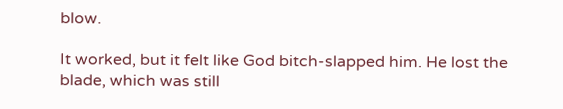blow.

It worked, but it felt like God bitch-slapped him. He lost the blade, which was still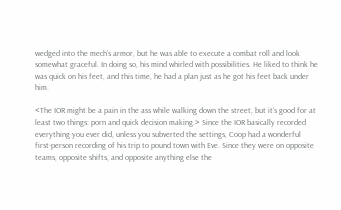wedged into the mech’s armor, but he was able to execute a combat roll and look somewhat graceful. In doing so, his mind whirled with possibilities. He liked to think he was quick on his feet, and this time, he had a plan just as he got his feet back under him.

<The IOR might be a pain in the ass while walking down the street, but it’s good for at least two things: porn and quick decision making.> Since the IOR basically recorded everything you ever did, unless you subverted the settings, Coop had a wonderful first-person recording of his trip to pound town with Eve. Since they were on opposite teams, opposite shifts, and opposite anything else the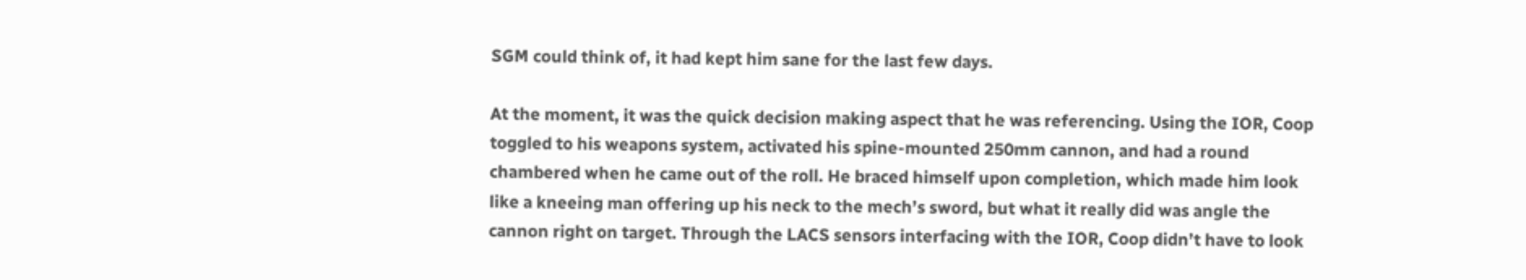SGM could think of, it had kept him sane for the last few days.

At the moment, it was the quick decision making aspect that he was referencing. Using the IOR, Coop toggled to his weapons system, activated his spine-mounted 250mm cannon, and had a round chambered when he came out of the roll. He braced himself upon completion, which made him look like a kneeing man offering up his neck to the mech’s sword, but what it really did was angle the cannon right on target. Through the LACS sensors interfacing with the IOR, Coop didn’t have to look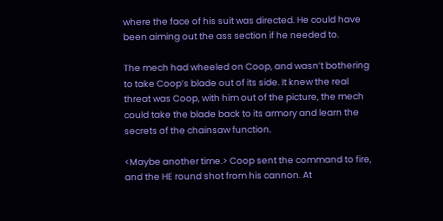where the face of his suit was directed. He could have been aiming out the ass section if he needed to.

The mech had wheeled on Coop, and wasn’t bothering to take Coop’s blade out of its side. It knew the real threat was Coop, with him out of the picture, the mech could take the blade back to its armory and learn the secrets of the chainsaw function.

<Maybe another time.> Coop sent the command to fire, and the HE round shot from his cannon. At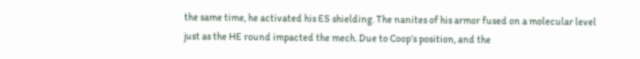the same time, he activated his ES shielding. The nanites of his armor fused on a molecular level just as the HE round impacted the mech. Due to Coop’s position, and the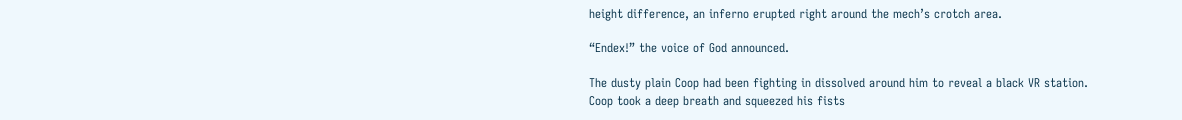height difference, an inferno erupted right around the mech’s crotch area.

“Endex!” the voice of God announced.

The dusty plain Coop had been fighting in dissolved around him to reveal a black VR station. Coop took a deep breath and squeezed his fists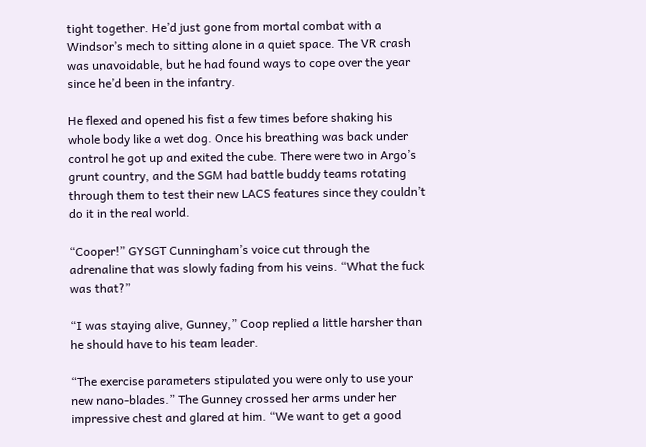tight together. He’d just gone from mortal combat with a Windsor’s mech to sitting alone in a quiet space. The VR crash was unavoidable, but he had found ways to cope over the year since he’d been in the infantry.

He flexed and opened his fist a few times before shaking his whole body like a wet dog. Once his breathing was back under control he got up and exited the cube. There were two in Argo’s grunt country, and the SGM had battle buddy teams rotating through them to test their new LACS features since they couldn’t do it in the real world.

“Cooper!” GYSGT Cunningham’s voice cut through the adrenaline that was slowly fading from his veins. “What the fuck was that?”

“I was staying alive, Gunney,” Coop replied a little harsher than he should have to his team leader.

“The exercise parameters stipulated you were only to use your new nano-blades.” The Gunney crossed her arms under her impressive chest and glared at him. “We want to get a good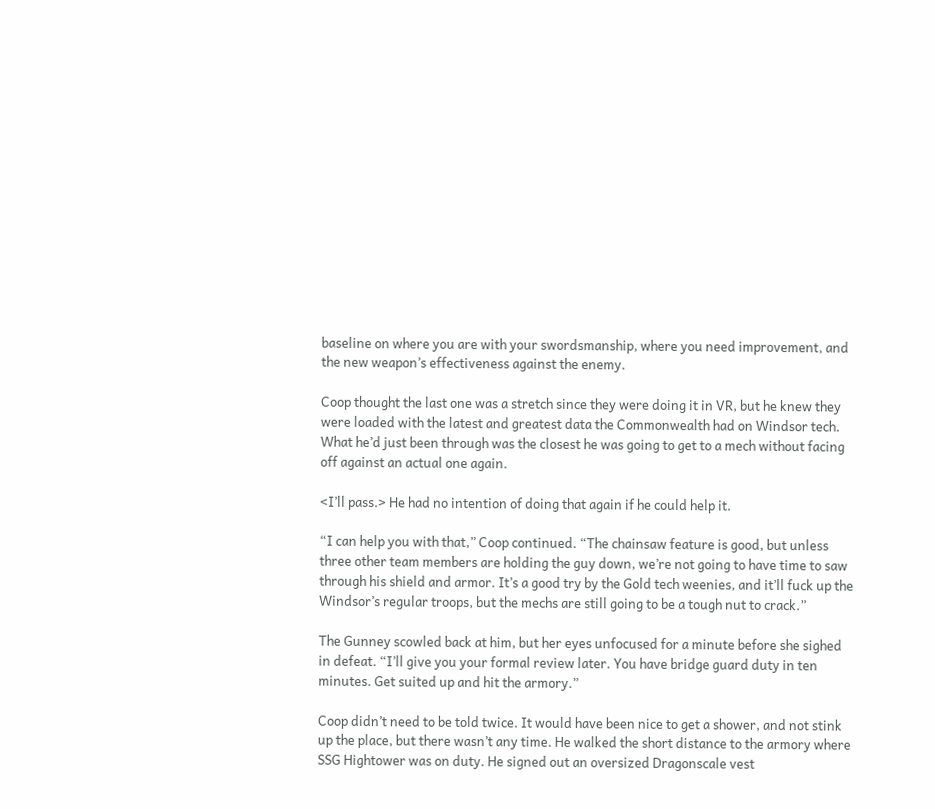baseline on where you are with your swordsmanship, where you need improvement, and the new weapon’s effectiveness against the enemy.

Coop thought the last one was a stretch since they were doing it in VR, but he knew they were loaded with the latest and greatest data the Commonwealth had on Windsor tech. What he’d just been through was the closest he was going to get to a mech without facing off against an actual one again.

<I’ll pass.> He had no intention of doing that again if he could help it.

“I can help you with that,” Coop continued. “The chainsaw feature is good, but unless three other team members are holding the guy down, we’re not going to have time to saw through his shield and armor. It’s a good try by the Gold tech weenies, and it’ll fuck up the Windsor’s regular troops, but the mechs are still going to be a tough nut to crack.”

The Gunney scowled back at him, but her eyes unfocused for a minute before she sighed in defeat. “I’ll give you your formal review later. You have bridge guard duty in ten minutes. Get suited up and hit the armory.”

Coop didn’t need to be told twice. It would have been nice to get a shower, and not stink up the place, but there wasn’t any time. He walked the short distance to the armory where SSG Hightower was on duty. He signed out an oversized Dragonscale vest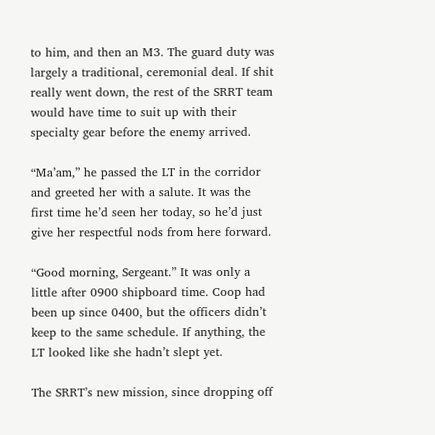to him, and then an M3. The guard duty was largely a traditional, ceremonial deal. If shit really went down, the rest of the SRRT team would have time to suit up with their specialty gear before the enemy arrived.

“Ma’am,” he passed the LT in the corridor and greeted her with a salute. It was the first time he’d seen her today, so he’d just give her respectful nods from here forward.

“Good morning, Sergeant.” It was only a little after 0900 shipboard time. Coop had been up since 0400, but the officers didn’t keep to the same schedule. If anything, the LT looked like she hadn’t slept yet.

The SRRT’s new mission, since dropping off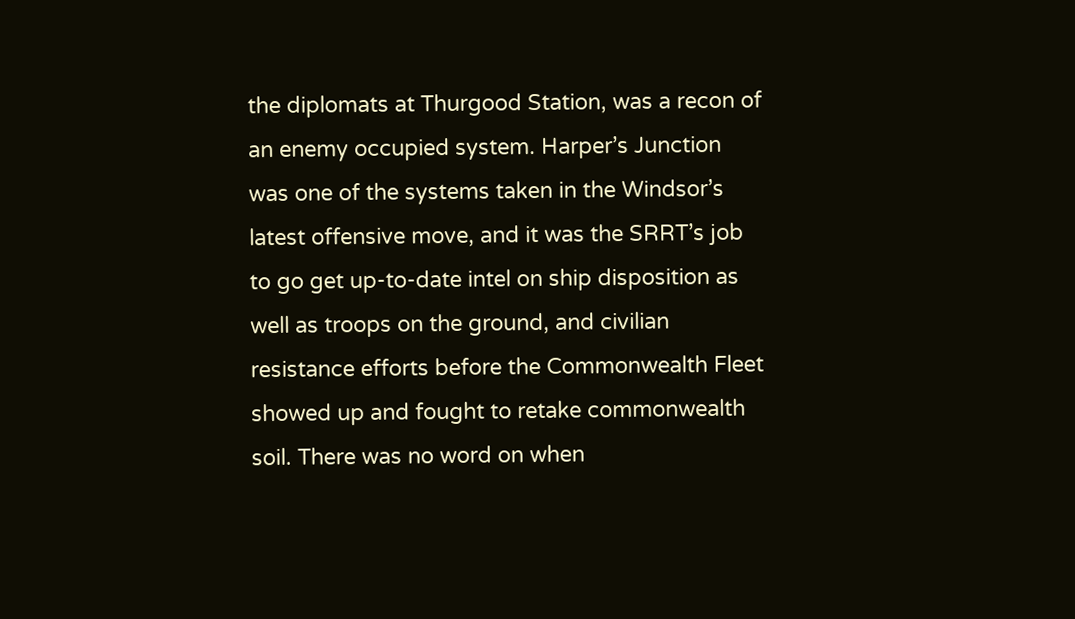the diplomats at Thurgood Station, was a recon of an enemy occupied system. Harper’s Junction was one of the systems taken in the Windsor’s latest offensive move, and it was the SRRT’s job to go get up-to-date intel on ship disposition as well as troops on the ground, and civilian resistance efforts before the Commonwealth Fleet showed up and fought to retake commonwealth soil. There was no word on when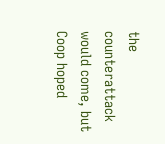the counterattack would come, but Coop hoped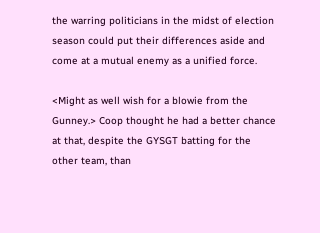the warring politicians in the midst of election season could put their differences aside and come at a mutual enemy as a unified force.

<Might as well wish for a blowie from the Gunney.> Coop thought he had a better chance at that, despite the GYSGT batting for the other team, than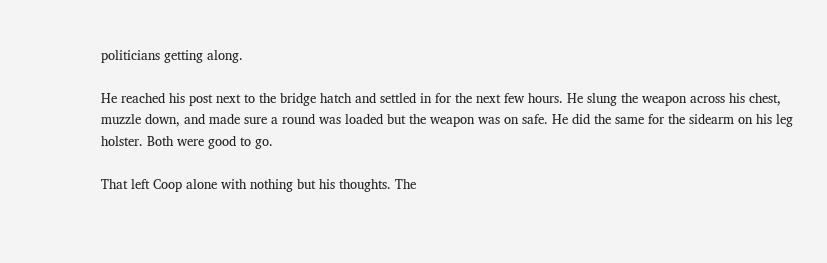politicians getting along.

He reached his post next to the bridge hatch and settled in for the next few hours. He slung the weapon across his chest, muzzle down, and made sure a round was loaded but the weapon was on safe. He did the same for the sidearm on his leg holster. Both were good to go.

That left Coop alone with nothing but his thoughts. The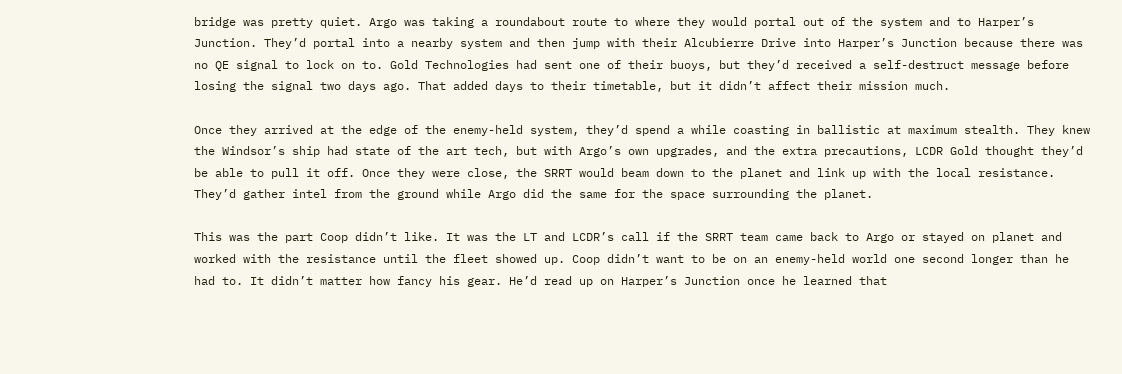bridge was pretty quiet. Argo was taking a roundabout route to where they would portal out of the system and to Harper’s Junction. They’d portal into a nearby system and then jump with their Alcubierre Drive into Harper’s Junction because there was no QE signal to lock on to. Gold Technologies had sent one of their buoys, but they’d received a self-destruct message before losing the signal two days ago. That added days to their timetable, but it didn’t affect their mission much.

Once they arrived at the edge of the enemy-held system, they’d spend a while coasting in ballistic at maximum stealth. They knew the Windsor’s ship had state of the art tech, but with Argo’s own upgrades, and the extra precautions, LCDR Gold thought they’d be able to pull it off. Once they were close, the SRRT would beam down to the planet and link up with the local resistance. They’d gather intel from the ground while Argo did the same for the space surrounding the planet.

This was the part Coop didn’t like. It was the LT and LCDR’s call if the SRRT team came back to Argo or stayed on planet and worked with the resistance until the fleet showed up. Coop didn’t want to be on an enemy-held world one second longer than he had to. It didn’t matter how fancy his gear. He’d read up on Harper’s Junction once he learned that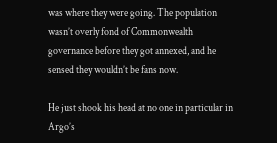was where they were going. The population wasn’t overly fond of Commonwealth governance before they got annexed, and he sensed they wouldn’t be fans now.

He just shook his head at no one in particular in Argo’s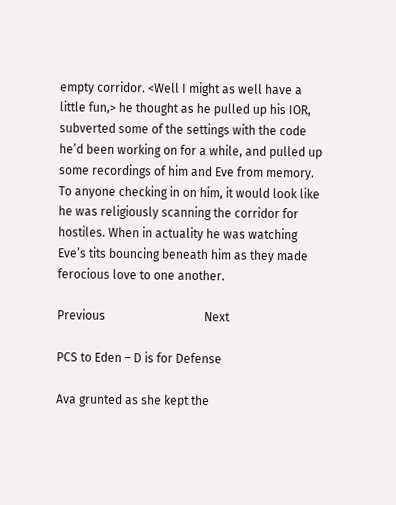empty corridor. <Well I might as well have a little fun,> he thought as he pulled up his IOR, subverted some of the settings with the code he’d been working on for a while, and pulled up some recordings of him and Eve from memory. To anyone checking in on him, it would look like he was religiously scanning the corridor for hostiles. When in actuality he was watching Eve’s tits bouncing beneath him as they made ferocious love to one another.

Previous                                 Next

PCS to Eden – D is for Defense

Ava grunted as she kept the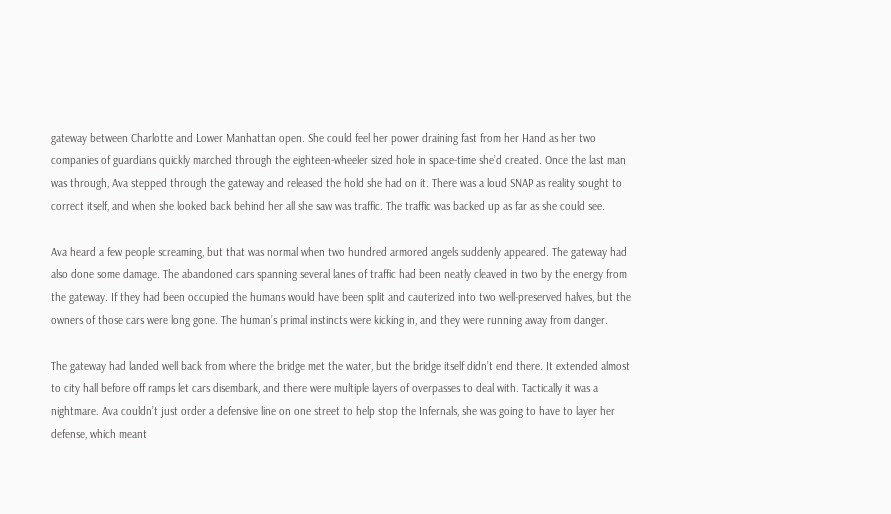gateway between Charlotte and Lower Manhattan open. She could feel her power draining fast from her Hand as her two companies of guardians quickly marched through the eighteen-wheeler sized hole in space-time she’d created. Once the last man was through, Ava stepped through the gateway and released the hold she had on it. There was a loud SNAP as reality sought to correct itself, and when she looked back behind her all she saw was traffic. The traffic was backed up as far as she could see.

Ava heard a few people screaming, but that was normal when two hundred armored angels suddenly appeared. The gateway had also done some damage. The abandoned cars spanning several lanes of traffic had been neatly cleaved in two by the energy from the gateway. If they had been occupied the humans would have been split and cauterized into two well-preserved halves, but the owners of those cars were long gone. The human’s primal instincts were kicking in, and they were running away from danger.

The gateway had landed well back from where the bridge met the water, but the bridge itself didn’t end there. It extended almost to city hall before off ramps let cars disembark, and there were multiple layers of overpasses to deal with. Tactically it was a nightmare. Ava couldn’t just order a defensive line on one street to help stop the Infernals, she was going to have to layer her defense, which meant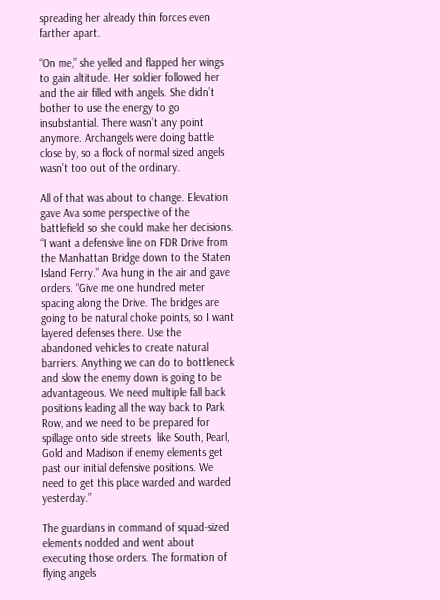spreading her already thin forces even farther apart.

“On me,” she yelled and flapped her wings to gain altitude. Her soldier followed her and the air filled with angels. She didn’t bother to use the energy to go insubstantial. There wasn’t any point anymore. Archangels were doing battle close by, so a flock of normal sized angels wasn’t too out of the ordinary.

All of that was about to change. Elevation gave Ava some perspective of the battlefield so she could make her decisions. “I want a defensive line on FDR Drive from the Manhattan Bridge down to the Staten Island Ferry.” Ava hung in the air and gave orders. “Give me one hundred meter spacing along the Drive. The bridges are going to be natural choke points, so I want layered defenses there. Use the abandoned vehicles to create natural barriers. Anything we can do to bottleneck and slow the enemy down is going to be advantageous. We need multiple fall back positions leading all the way back to Park Row, and we need to be prepared for spillage onto side streets  like South, Pearl, Gold and Madison if enemy elements get past our initial defensive positions. We need to get this place warded and warded yesterday.”

The guardians in command of squad-sized elements nodded and went about executing those orders. The formation of flying angels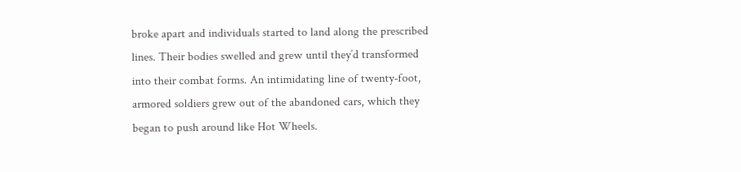broke apart and individuals started to land along the prescribed lines. Their bodies swelled and grew until they’d transformed into their combat forms. An intimidating line of twenty-foot, armored soldiers grew out of the abandoned cars, which they began to push around like Hot Wheels.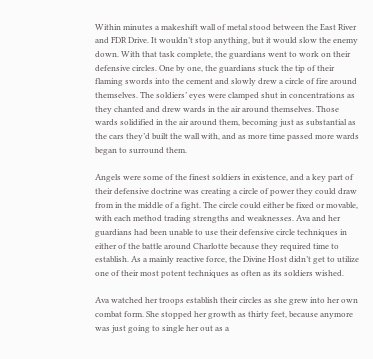Within minutes a makeshift wall of metal stood between the East River and FDR Drive. It wouldn’t stop anything, but it would slow the enemy down. With that task complete, the guardians went to work on their defensive circles. One by one, the guardians stuck the tip of their flaming swords into the cement and slowly drew a circle of fire around themselves. The soldiers’ eyes were clamped shut in concentrations as they chanted and drew wards in the air around themselves. Those wards solidified in the air around them, becoming just as substantial as the cars they’d built the wall with, and as more time passed more wards began to surround them.

Angels were some of the finest soldiers in existence, and a key part of their defensive doctrine was creating a circle of power they could draw from in the middle of a fight. The circle could either be fixed or movable, with each method trading strengths and weaknesses. Ava and her guardians had been unable to use their defensive circle techniques in either of the battle around Charlotte because they required time to establish. As a mainly reactive force, the Divine Host didn’t get to utilize one of their most potent techniques as often as its soldiers wished.

Ava watched her troops establish their circles as she grew into her own combat form. She stopped her growth as thirty feet, because anymore was just going to single her out as a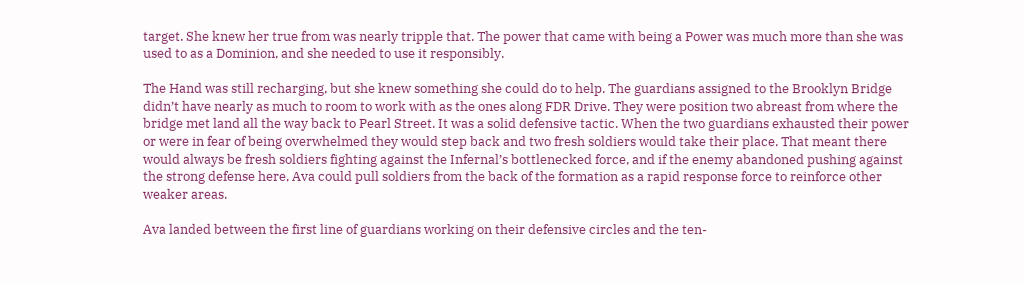target. She knew her true from was nearly tripple that. The power that came with being a Power was much more than she was used to as a Dominion, and she needed to use it responsibly.

The Hand was still recharging, but she knew something she could do to help. The guardians assigned to the Brooklyn Bridge didn’t have nearly as much to room to work with as the ones along FDR Drive. They were position two abreast from where the bridge met land all the way back to Pearl Street. It was a solid defensive tactic. When the two guardians exhausted their power or were in fear of being overwhelmed they would step back and two fresh soldiers would take their place. That meant there would always be fresh soldiers fighting against the Infernal’s bottlenecked force, and if the enemy abandoned pushing against the strong defense here, Ava could pull soldiers from the back of the formation as a rapid response force to reinforce other weaker areas.

Ava landed between the first line of guardians working on their defensive circles and the ten-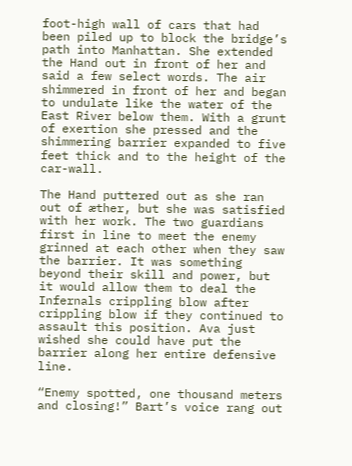foot-high wall of cars that had been piled up to block the bridge’s path into Manhattan. She extended the Hand out in front of her and said a few select words. The air shimmered in front of her and began to undulate like the water of the East River below them. With a grunt of exertion she pressed and the shimmering barrier expanded to five feet thick and to the height of the car-wall.

The Hand puttered out as she ran out of æther, but she was satisfied with her work. The two guardians first in line to meet the enemy grinned at each other when they saw the barrier. It was something beyond their skill and power, but it would allow them to deal the Infernals crippling blow after crippling blow if they continued to assault this position. Ava just wished she could have put the barrier along her entire defensive line.

“Enemy spotted, one thousand meters and closing!” Bart’s voice rang out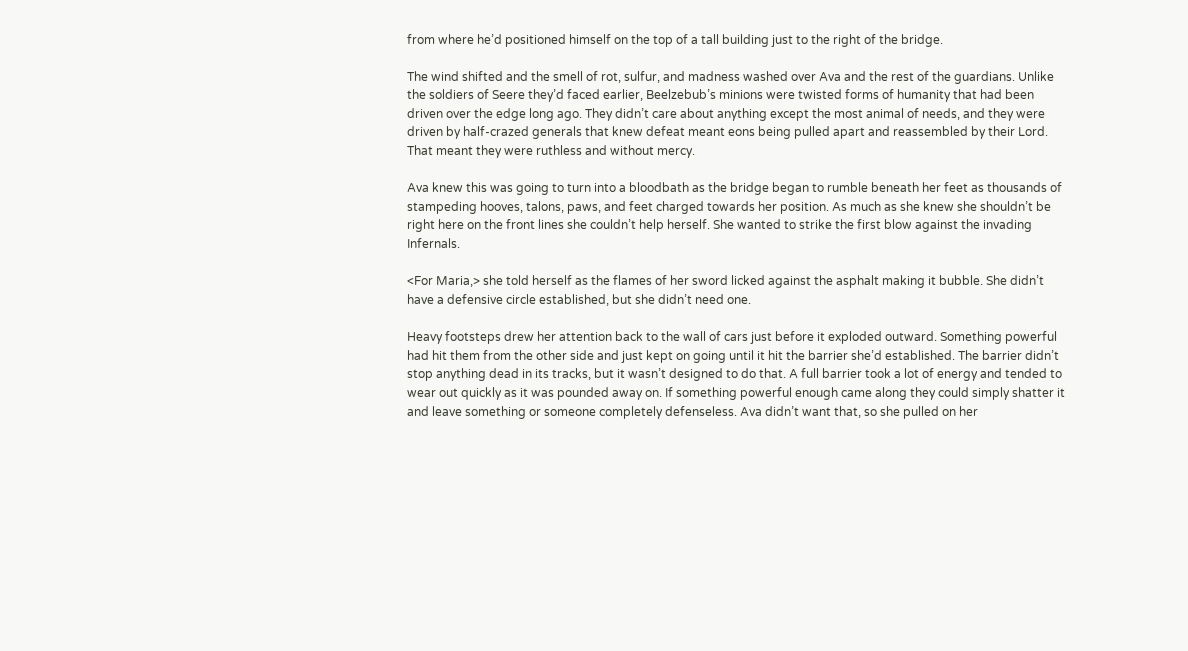from where he’d positioned himself on the top of a tall building just to the right of the bridge.

The wind shifted and the smell of rot, sulfur, and madness washed over Ava and the rest of the guardians. Unlike the soldiers of Seere they’d faced earlier, Beelzebub’s minions were twisted forms of humanity that had been driven over the edge long ago. They didn’t care about anything except the most animal of needs, and they were driven by half-crazed generals that knew defeat meant eons being pulled apart and reassembled by their Lord. That meant they were ruthless and without mercy.

Ava knew this was going to turn into a bloodbath as the bridge began to rumble beneath her feet as thousands of stampeding hooves, talons, paws, and feet charged towards her position. As much as she knew she shouldn’t be right here on the front lines she couldn’t help herself. She wanted to strike the first blow against the invading Infernals.

<For Maria,> she told herself as the flames of her sword licked against the asphalt making it bubble. She didn’t have a defensive circle established, but she didn’t need one.

Heavy footsteps drew her attention back to the wall of cars just before it exploded outward. Something powerful had hit them from the other side and just kept on going until it hit the barrier she’d established. The barrier didn’t stop anything dead in its tracks, but it wasn’t designed to do that. A full barrier took a lot of energy and tended to wear out quickly as it was pounded away on. If something powerful enough came along they could simply shatter it and leave something or someone completely defenseless. Ava didn’t want that, so she pulled on her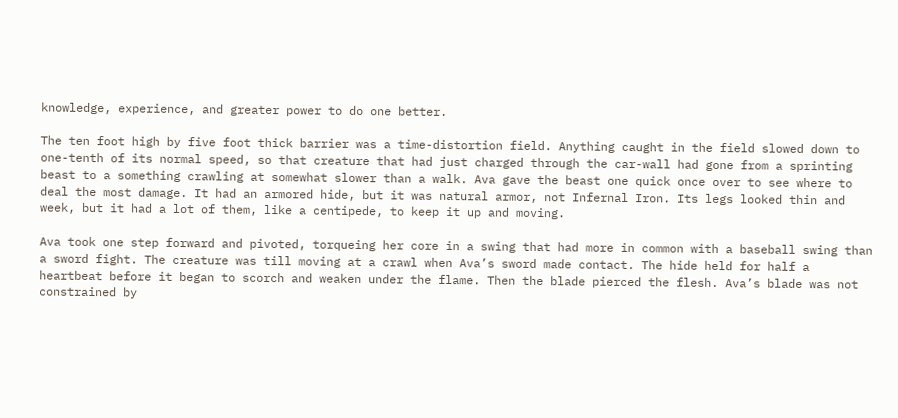knowledge, experience, and greater power to do one better.

The ten foot high by five foot thick barrier was a time-distortion field. Anything caught in the field slowed down to one-tenth of its normal speed, so that creature that had just charged through the car-wall had gone from a sprinting beast to a something crawling at somewhat slower than a walk. Ava gave the beast one quick once over to see where to deal the most damage. It had an armored hide, but it was natural armor, not Infernal Iron. Its legs looked thin and week, but it had a lot of them, like a centipede, to keep it up and moving.

Ava took one step forward and pivoted, torqueing her core in a swing that had more in common with a baseball swing than a sword fight. The creature was till moving at a crawl when Ava’s sword made contact. The hide held for half a heartbeat before it began to scorch and weaken under the flame. Then the blade pierced the flesh. Ava’s blade was not constrained by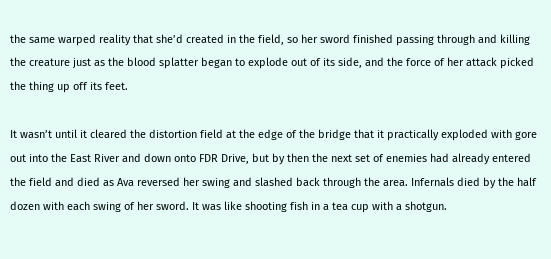the same warped reality that she’d created in the field, so her sword finished passing through and killing the creature just as the blood splatter began to explode out of its side, and the force of her attack picked the thing up off its feet.

It wasn’t until it cleared the distortion field at the edge of the bridge that it practically exploded with gore out into the East River and down onto FDR Drive, but by then the next set of enemies had already entered the field and died as Ava reversed her swing and slashed back through the area. Infernals died by the half dozen with each swing of her sword. It was like shooting fish in a tea cup with a shotgun.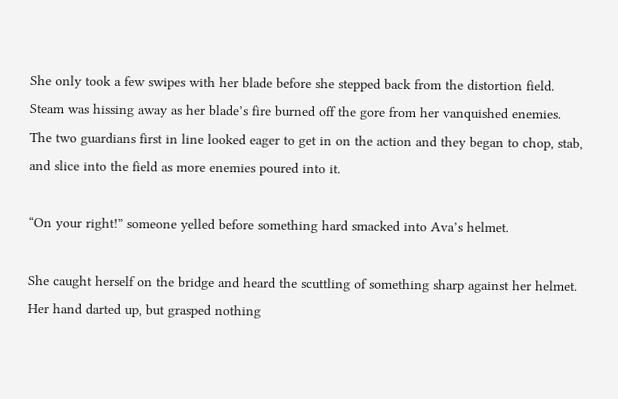She only took a few swipes with her blade before she stepped back from the distortion field. Steam was hissing away as her blade’s fire burned off the gore from her vanquished enemies. The two guardians first in line looked eager to get in on the action and they began to chop, stab, and slice into the field as more enemies poured into it.

“On your right!” someone yelled before something hard smacked into Ava’s helmet.

She caught herself on the bridge and heard the scuttling of something sharp against her helmet. Her hand darted up, but grasped nothing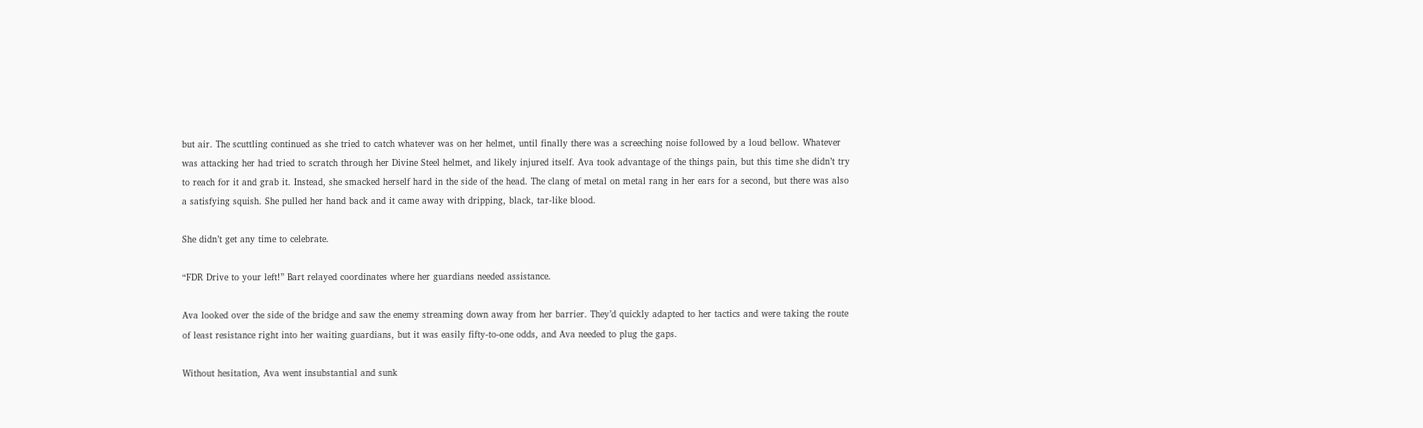but air. The scuttling continued as she tried to catch whatever was on her helmet, until finally there was a screeching noise followed by a loud bellow. Whatever was attacking her had tried to scratch through her Divine Steel helmet, and likely injured itself. Ava took advantage of the things pain, but this time she didn’t try to reach for it and grab it. Instead, she smacked herself hard in the side of the head. The clang of metal on metal rang in her ears for a second, but there was also a satisfying squish. She pulled her hand back and it came away with dripping, black, tar-like blood.

She didn’t get any time to celebrate.

“FDR Drive to your left!” Bart relayed coordinates where her guardians needed assistance.

Ava looked over the side of the bridge and saw the enemy streaming down away from her barrier. They’d quickly adapted to her tactics and were taking the route of least resistance right into her waiting guardians, but it was easily fifty-to-one odds, and Ava needed to plug the gaps.

Without hesitation, Ava went insubstantial and sunk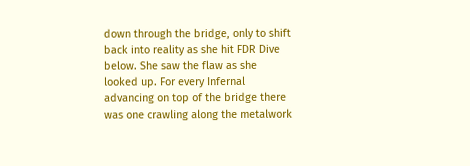down through the bridge, only to shift back into reality as she hit FDR Dive below. She saw the flaw as she looked up. For every Infernal advancing on top of the bridge there was one crawling along the metalwork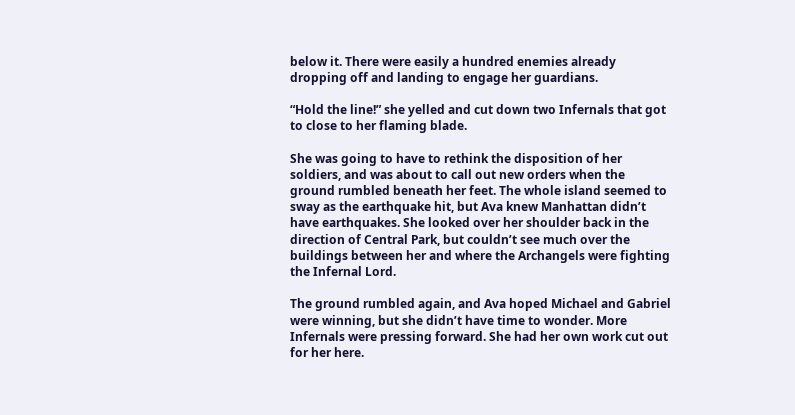below it. There were easily a hundred enemies already dropping off and landing to engage her guardians.

“Hold the line!” she yelled and cut down two Infernals that got to close to her flaming blade.

She was going to have to rethink the disposition of her soldiers, and was about to call out new orders when the ground rumbled beneath her feet. The whole island seemed to sway as the earthquake hit, but Ava knew Manhattan didn’t have earthquakes. She looked over her shoulder back in the direction of Central Park, but couldn’t see much over the buildings between her and where the Archangels were fighting the Infernal Lord.

The ground rumbled again, and Ava hoped Michael and Gabriel were winning, but she didn’t have time to wonder. More Infernals were pressing forward. She had her own work cut out for her here.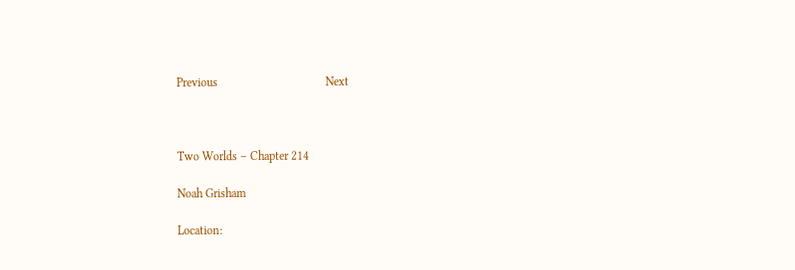Previous                                    Next



Two Worlds – Chapter 214

Noah Grisham

Location: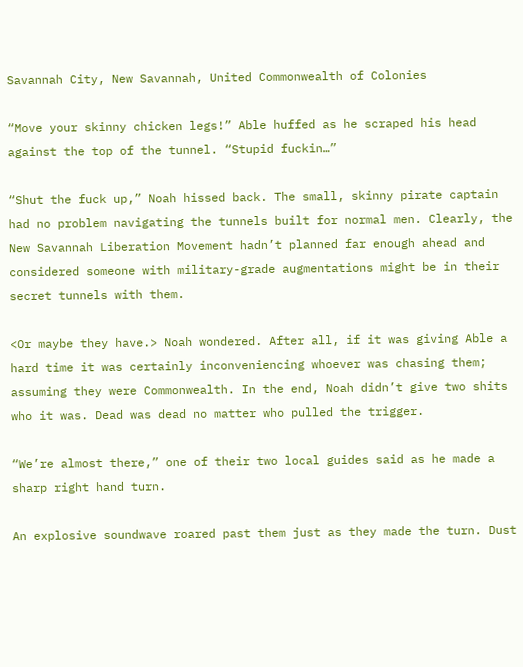Savannah City, New Savannah, United Commonwealth of Colonies

“Move your skinny chicken legs!” Able huffed as he scraped his head against the top of the tunnel. “Stupid fuckin…”

“Shut the fuck up,” Noah hissed back. The small, skinny pirate captain had no problem navigating the tunnels built for normal men. Clearly, the New Savannah Liberation Movement hadn’t planned far enough ahead and considered someone with military-grade augmentations might be in their secret tunnels with them.

<Or maybe they have.> Noah wondered. After all, if it was giving Able a hard time it was certainly inconveniencing whoever was chasing them; assuming they were Commonwealth. In the end, Noah didn’t give two shits who it was. Dead was dead no matter who pulled the trigger.

“We’re almost there,” one of their two local guides said as he made a sharp right hand turn.

An explosive soundwave roared past them just as they made the turn. Dust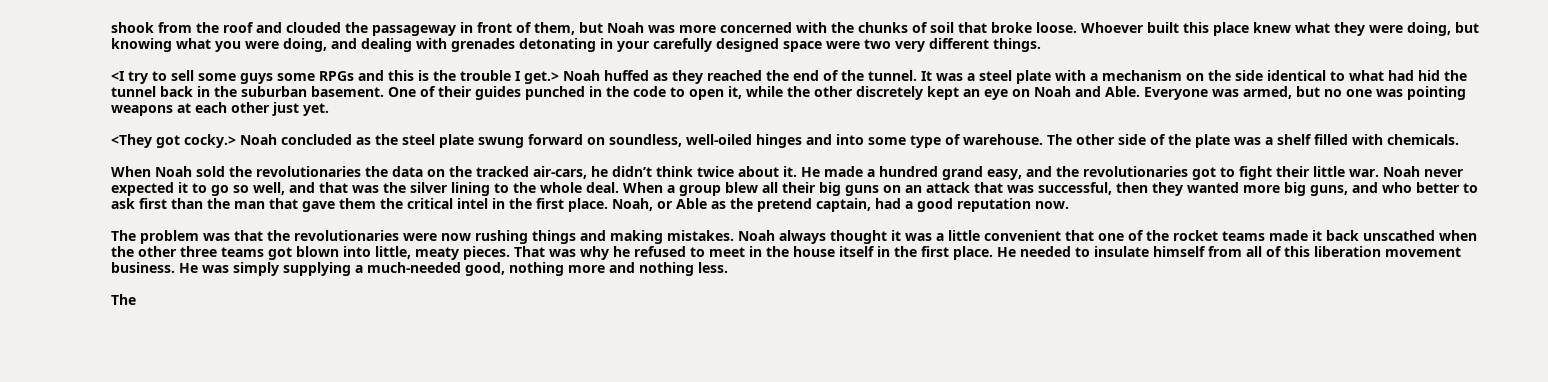shook from the roof and clouded the passageway in front of them, but Noah was more concerned with the chunks of soil that broke loose. Whoever built this place knew what they were doing, but knowing what you were doing, and dealing with grenades detonating in your carefully designed space were two very different things.

<I try to sell some guys some RPGs and this is the trouble I get.> Noah huffed as they reached the end of the tunnel. It was a steel plate with a mechanism on the side identical to what had hid the tunnel back in the suburban basement. One of their guides punched in the code to open it, while the other discretely kept an eye on Noah and Able. Everyone was armed, but no one was pointing weapons at each other just yet.

<They got cocky.> Noah concluded as the steel plate swung forward on soundless, well-oiled hinges and into some type of warehouse. The other side of the plate was a shelf filled with chemicals.

When Noah sold the revolutionaries the data on the tracked air-cars, he didn’t think twice about it. He made a hundred grand easy, and the revolutionaries got to fight their little war. Noah never expected it to go so well, and that was the silver lining to the whole deal. When a group blew all their big guns on an attack that was successful, then they wanted more big guns, and who better to ask first than the man that gave them the critical intel in the first place. Noah, or Able as the pretend captain, had a good reputation now.

The problem was that the revolutionaries were now rushing things and making mistakes. Noah always thought it was a little convenient that one of the rocket teams made it back unscathed when the other three teams got blown into little, meaty pieces. That was why he refused to meet in the house itself in the first place. He needed to insulate himself from all of this liberation movement business. He was simply supplying a much-needed good, nothing more and nothing less.

The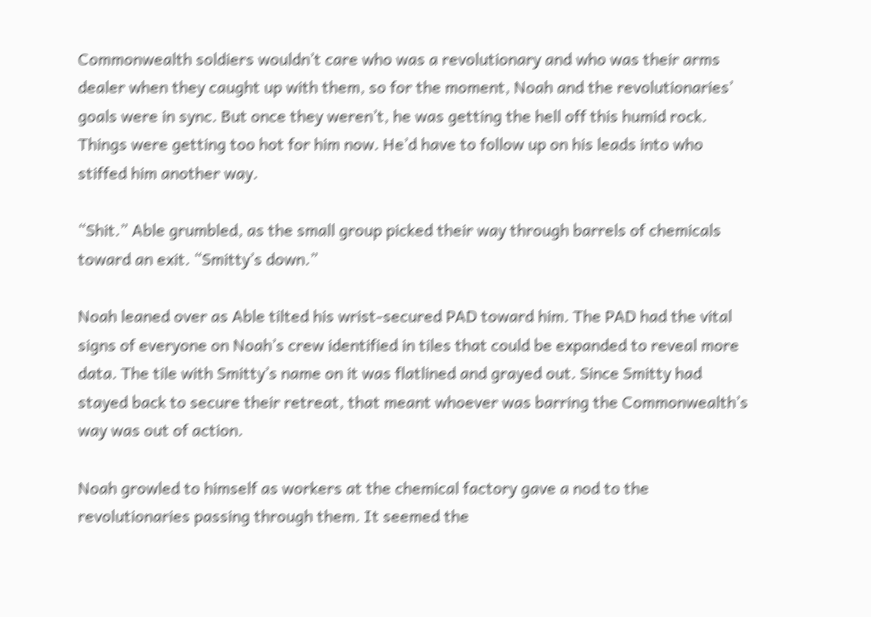Commonwealth soldiers wouldn’t care who was a revolutionary and who was their arms dealer when they caught up with them, so for the moment, Noah and the revolutionaries’ goals were in sync. But once they weren’t, he was getting the hell off this humid rock. Things were getting too hot for him now. He’d have to follow up on his leads into who stiffed him another way.

“Shit.” Able grumbled, as the small group picked their way through barrels of chemicals toward an exit. “Smitty’s down.”

Noah leaned over as Able tilted his wrist-secured PAD toward him. The PAD had the vital signs of everyone on Noah’s crew identified in tiles that could be expanded to reveal more data. The tile with Smitty’s name on it was flatlined and grayed out. Since Smitty had stayed back to secure their retreat, that meant whoever was barring the Commonwealth’s way was out of action.

Noah growled to himself as workers at the chemical factory gave a nod to the revolutionaries passing through them. It seemed the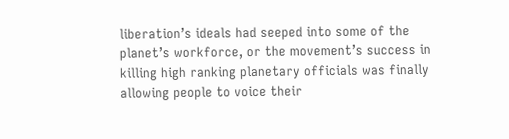liberation’s ideals had seeped into some of the planet’s workforce, or the movement’s success in killing high ranking planetary officials was finally allowing people to voice their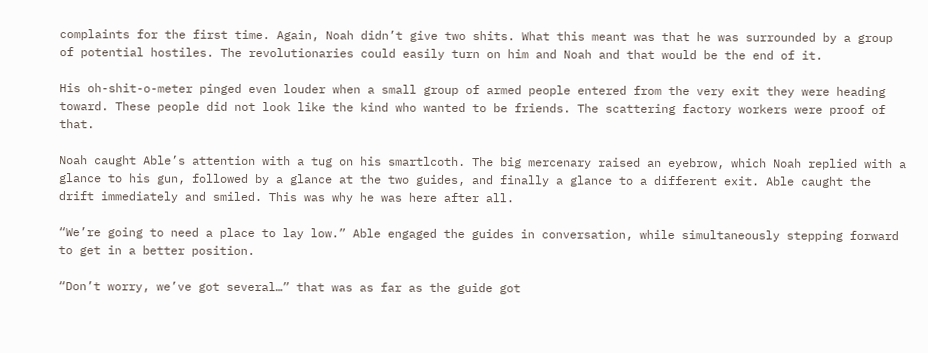complaints for the first time. Again, Noah didn’t give two shits. What this meant was that he was surrounded by a group of potential hostiles. The revolutionaries could easily turn on him and Noah and that would be the end of it.

His oh-shit-o-meter pinged even louder when a small group of armed people entered from the very exit they were heading toward. These people did not look like the kind who wanted to be friends. The scattering factory workers were proof of that.

Noah caught Able’s attention with a tug on his smartlcoth. The big mercenary raised an eyebrow, which Noah replied with a glance to his gun, followed by a glance at the two guides, and finally a glance to a different exit. Able caught the drift immediately and smiled. This was why he was here after all.

“We’re going to need a place to lay low.” Able engaged the guides in conversation, while simultaneously stepping forward to get in a better position.

“Don’t worry, we’ve got several…” that was as far as the guide got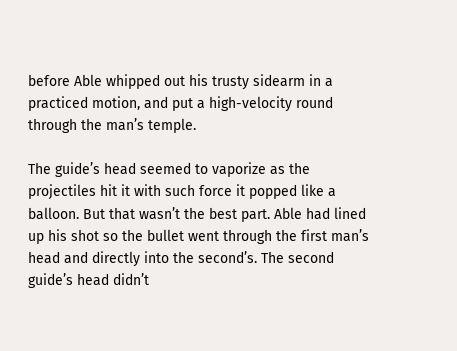before Able whipped out his trusty sidearm in a practiced motion, and put a high-velocity round through the man’s temple.

The guide’s head seemed to vaporize as the projectiles hit it with such force it popped like a balloon. But that wasn’t the best part. Able had lined up his shot so the bullet went through the first man’s head and directly into the second’s. The second guide’s head didn’t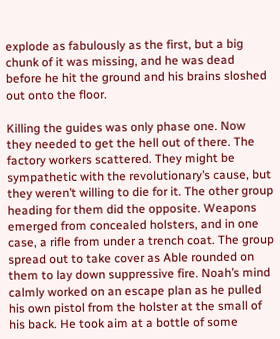explode as fabulously as the first, but a big chunk of it was missing, and he was dead before he hit the ground and his brains sloshed out onto the floor.

Killing the guides was only phase one. Now they needed to get the hell out of there. The factory workers scattered. They might be sympathetic with the revolutionary’s cause, but they weren’t willing to die for it. The other group heading for them did the opposite. Weapons emerged from concealed holsters, and in one case, a rifle from under a trench coat. The group spread out to take cover as Able rounded on them to lay down suppressive fire. Noah’s mind calmly worked on an escape plan as he pulled his own pistol from the holster at the small of his back. He took aim at a bottle of some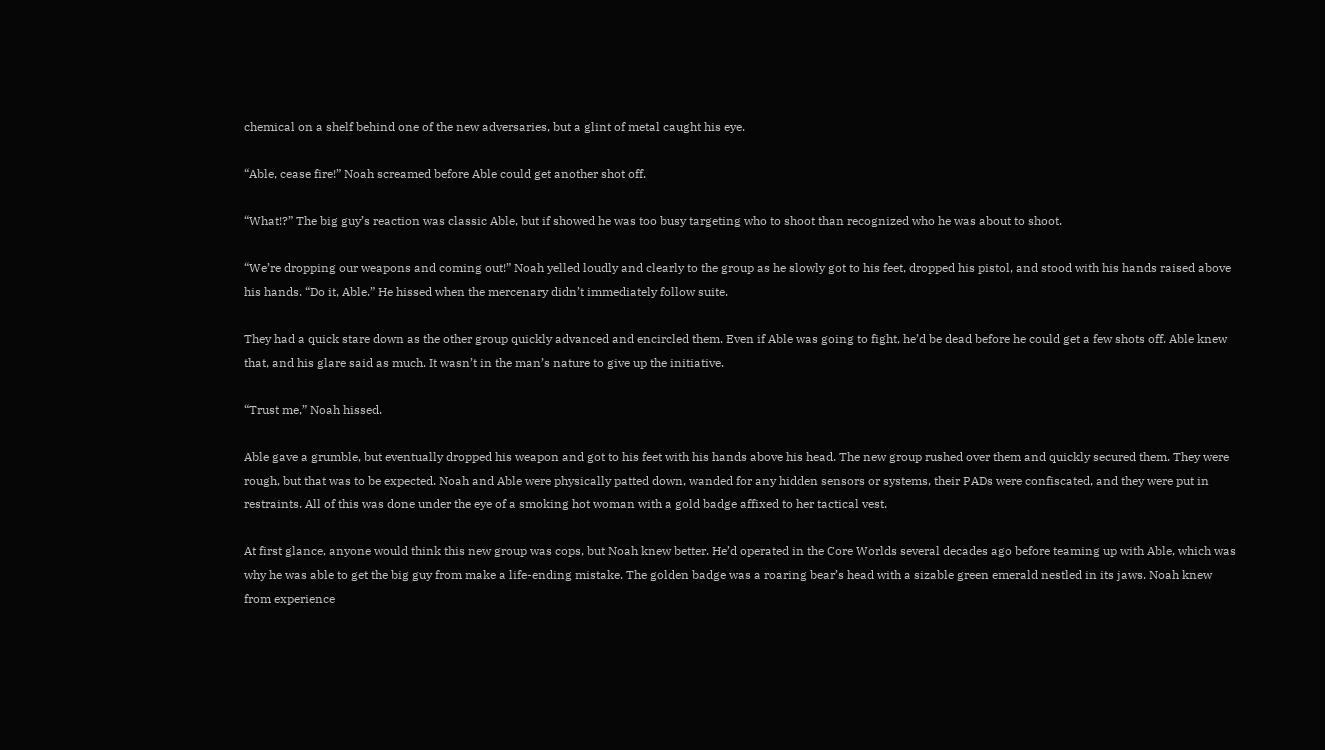chemical on a shelf behind one of the new adversaries, but a glint of metal caught his eye.

“Able, cease fire!” Noah screamed before Able could get another shot off.

“What!?” The big guy’s reaction was classic Able, but if showed he was too busy targeting who to shoot than recognized who he was about to shoot.

“We’re dropping our weapons and coming out!” Noah yelled loudly and clearly to the group as he slowly got to his feet, dropped his pistol, and stood with his hands raised above his hands. “Do it, Able.” He hissed when the mercenary didn’t immediately follow suite.

They had a quick stare down as the other group quickly advanced and encircled them. Even if Able was going to fight, he’d be dead before he could get a few shots off. Able knew that, and his glare said as much. It wasn’t in the man’s nature to give up the initiative.

“Trust me,” Noah hissed.

Able gave a grumble, but eventually dropped his weapon and got to his feet with his hands above his head. The new group rushed over them and quickly secured them. They were rough, but that was to be expected. Noah and Able were physically patted down, wanded for any hidden sensors or systems, their PADs were confiscated, and they were put in restraints. All of this was done under the eye of a smoking hot woman with a gold badge affixed to her tactical vest.

At first glance, anyone would think this new group was cops, but Noah knew better. He’d operated in the Core Worlds several decades ago before teaming up with Able, which was why he was able to get the big guy from make a life-ending mistake. The golden badge was a roaring bear’s head with a sizable green emerald nestled in its jaws. Noah knew from experience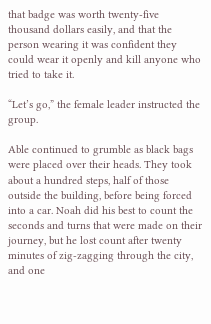that badge was worth twenty-five thousand dollars easily, and that the person wearing it was confident they could wear it openly and kill anyone who tried to take it.

“Let’s go,” the female leader instructed the group.

Able continued to grumble as black bags were placed over their heads. They took about a hundred steps, half of those outside the building, before being forced into a car. Noah did his best to count the seconds and turns that were made on their journey, but he lost count after twenty minutes of zig-zagging through the city, and one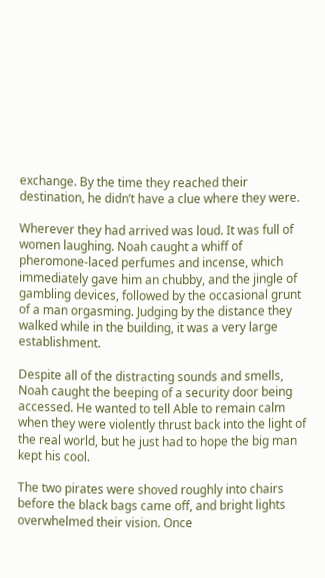exchange. By the time they reached their destination, he didn’t have a clue where they were.

Wherever they had arrived was loud. It was full of women laughing. Noah caught a whiff of pheromone-laced perfumes and incense, which immediately gave him an chubby, and the jingle of gambling devices, followed by the occasional grunt of a man orgasming. Judging by the distance they walked while in the building, it was a very large establishment.

Despite all of the distracting sounds and smells, Noah caught the beeping of a security door being accessed. He wanted to tell Able to remain calm when they were violently thrust back into the light of the real world, but he just had to hope the big man kept his cool.

The two pirates were shoved roughly into chairs before the black bags came off, and bright lights overwhelmed their vision. Once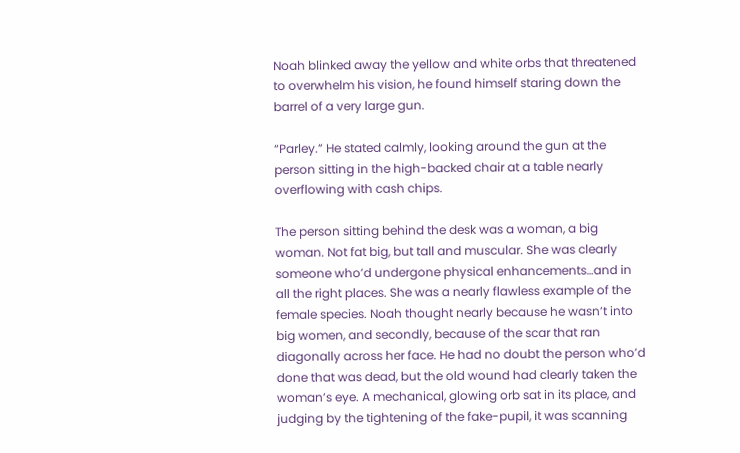Noah blinked away the yellow and white orbs that threatened to overwhelm his vision, he found himself staring down the barrel of a very large gun.

“Parley.” He stated calmly, looking around the gun at the person sitting in the high-backed chair at a table nearly overflowing with cash chips.

The person sitting behind the desk was a woman, a big woman. Not fat big, but tall and muscular. She was clearly someone who’d undergone physical enhancements…and in all the right places. She was a nearly flawless example of the female species. Noah thought nearly because he wasn’t into big women, and secondly, because of the scar that ran diagonally across her face. He had no doubt the person who’d done that was dead, but the old wound had clearly taken the woman’s eye. A mechanical, glowing orb sat in its place, and judging by the tightening of the fake-pupil, it was scanning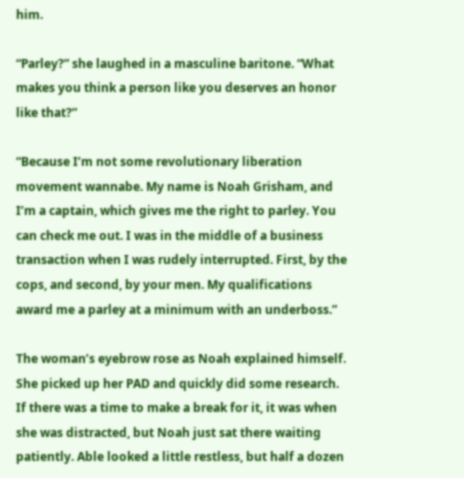him.

“Parley?” she laughed in a masculine baritone. “What makes you think a person like you deserves an honor like that?”

“Because I’m not some revolutionary liberation movement wannabe. My name is Noah Grisham, and I’m a captain, which gives me the right to parley. You can check me out. I was in the middle of a business transaction when I was rudely interrupted. First, by the cops, and second, by your men. My qualifications award me a parley at a minimum with an underboss.”

The woman’s eyebrow rose as Noah explained himself. She picked up her PAD and quickly did some research. If there was a time to make a break for it, it was when she was distracted, but Noah just sat there waiting patiently. Able looked a little restless, but half a dozen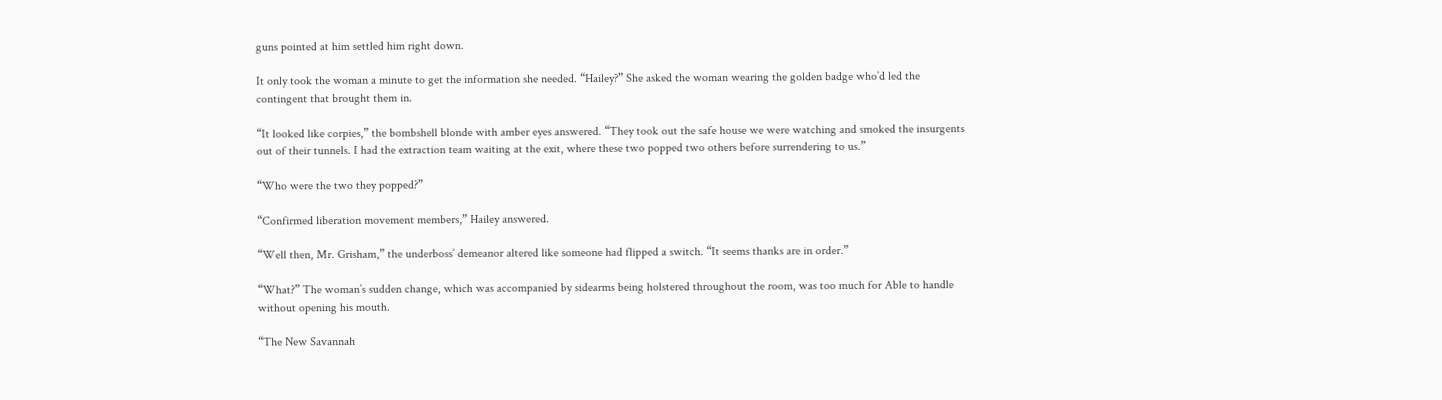guns pointed at him settled him right down.

It only took the woman a minute to get the information she needed. “Hailey?” She asked the woman wearing the golden badge who’d led the contingent that brought them in.

“It looked like corpies,” the bombshell blonde with amber eyes answered. “They took out the safe house we were watching and smoked the insurgents out of their tunnels. I had the extraction team waiting at the exit, where these two popped two others before surrendering to us.”

“Who were the two they popped?”

“Confirmed liberation movement members,” Hailey answered.

“Well then, Mr. Grisham,” the underboss’ demeanor altered like someone had flipped a switch. “It seems thanks are in order.”

“What?” The woman’s sudden change, which was accompanied by sidearms being holstered throughout the room, was too much for Able to handle without opening his mouth.

“The New Savannah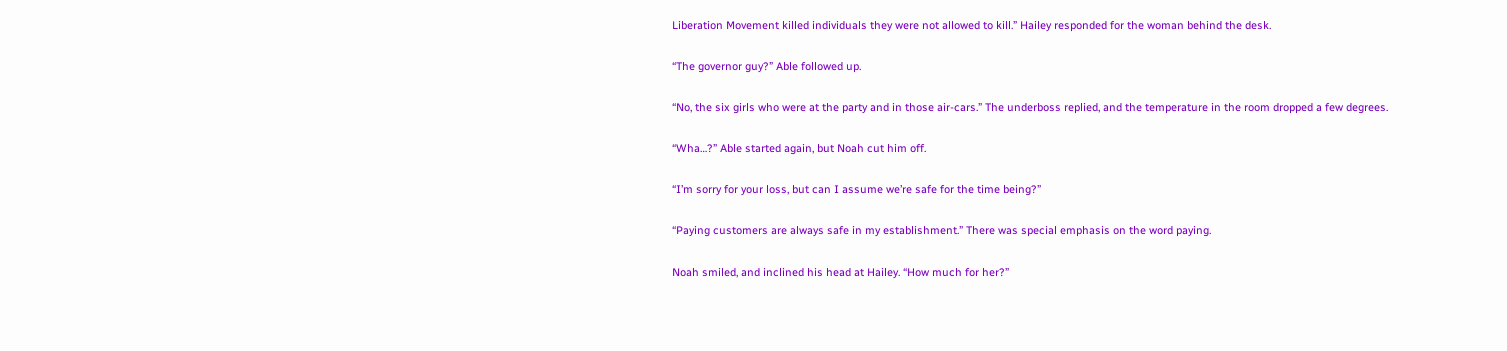Liberation Movement killed individuals they were not allowed to kill.” Hailey responded for the woman behind the desk.

“The governor guy?” Able followed up.

“No, the six girls who were at the party and in those air-cars.” The underboss replied, and the temperature in the room dropped a few degrees.

“Wha…?” Able started again, but Noah cut him off.

“I’m sorry for your loss, but can I assume we’re safe for the time being?”

“Paying customers are always safe in my establishment.” There was special emphasis on the word paying.

Noah smiled, and inclined his head at Hailey. “How much for her?”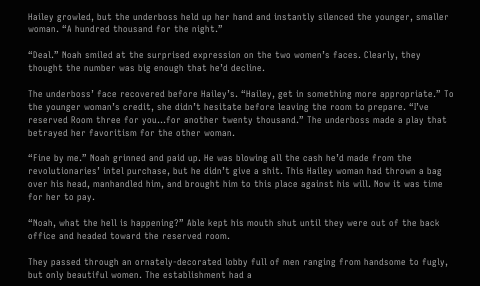Hailey growled, but the underboss held up her hand and instantly silenced the younger, smaller woman. “A hundred thousand for the night.”

“Deal.” Noah smiled at the surprised expression on the two women’s faces. Clearly, they thought the number was big enough that he’d decline.

The underboss’ face recovered before Hailey’s. “Hailey, get in something more appropriate.” To the younger woman’s credit, she didn’t hesitate before leaving the room to prepare. “I’ve reserved Room three for you…for another twenty thousand.” The underboss made a play that betrayed her favoritism for the other woman.

“Fine by me.” Noah grinned and paid up. He was blowing all the cash he’d made from the revolutionaries’ intel purchase, but he didn’t give a shit. This Hailey woman had thrown a bag over his head, manhandled him, and brought him to this place against his will. Now it was time for her to pay.

“Noah, what the hell is happening?” Able kept his mouth shut until they were out of the back office and headed toward the reserved room.

They passed through an ornately-decorated lobby full of men ranging from handsome to fugly, but only beautiful women. The establishment had a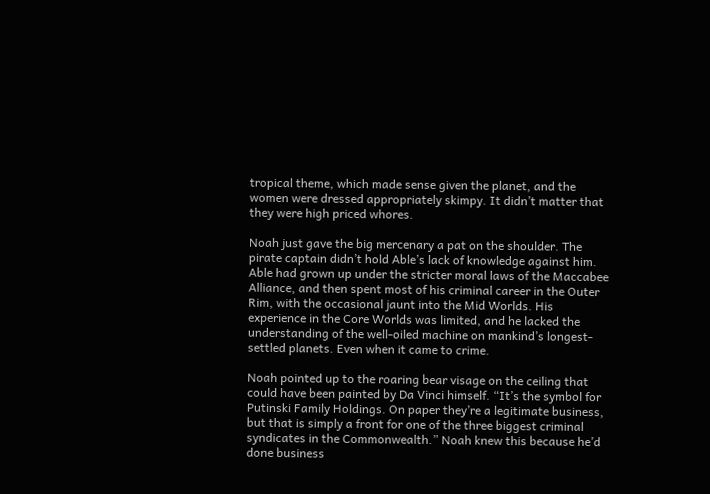tropical theme, which made sense given the planet, and the women were dressed appropriately skimpy. It didn’t matter that they were high priced whores.

Noah just gave the big mercenary a pat on the shoulder. The pirate captain didn’t hold Able’s lack of knowledge against him. Able had grown up under the stricter moral laws of the Maccabee Alliance, and then spent most of his criminal career in the Outer Rim, with the occasional jaunt into the Mid Worlds. His experience in the Core Worlds was limited, and he lacked the understanding of the well-oiled machine on mankind’s longest-settled planets. Even when it came to crime.

Noah pointed up to the roaring bear visage on the ceiling that could have been painted by Da Vinci himself. “It’s the symbol for Putinski Family Holdings. On paper they’re a legitimate business, but that is simply a front for one of the three biggest criminal syndicates in the Commonwealth.” Noah knew this because he’d done business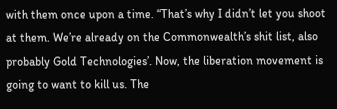with them once upon a time. “That’s why I didn’t let you shoot at them. We’re already on the Commonwealth’s shit list, also probably Gold Technologies’. Now, the liberation movement is going to want to kill us. The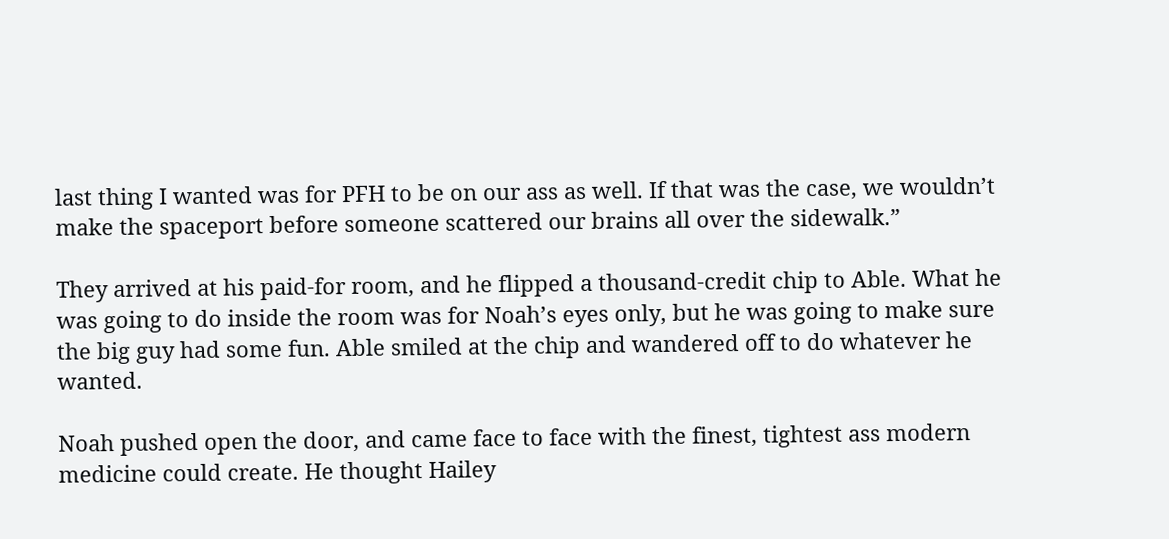last thing I wanted was for PFH to be on our ass as well. If that was the case, we wouldn’t make the spaceport before someone scattered our brains all over the sidewalk.”

They arrived at his paid-for room, and he flipped a thousand-credit chip to Able. What he was going to do inside the room was for Noah’s eyes only, but he was going to make sure the big guy had some fun. Able smiled at the chip and wandered off to do whatever he wanted.

Noah pushed open the door, and came face to face with the finest, tightest ass modern medicine could create. He thought Hailey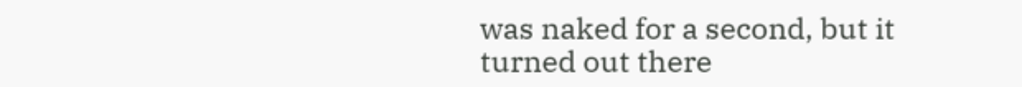was naked for a second, but it turned out there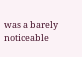was a barely noticeable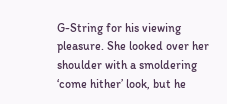G-String for his viewing pleasure. She looked over her shoulder with a smoldering ‘come hither’ look, but he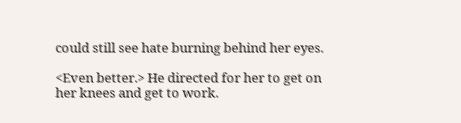could still see hate burning behind her eyes.

<Even better.> He directed for her to get on her knees and get to work.